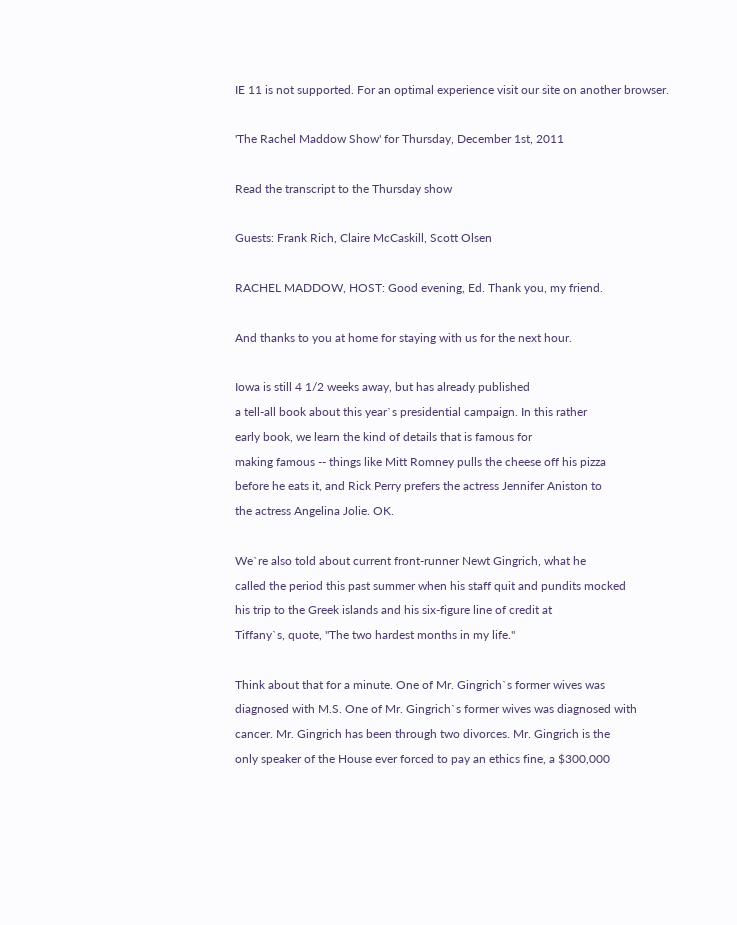IE 11 is not supported. For an optimal experience visit our site on another browser.

'The Rachel Maddow Show' for Thursday, December 1st, 2011

Read the transcript to the Thursday show

Guests: Frank Rich, Claire McCaskill, Scott Olsen

RACHEL MADDOW, HOST: Good evening, Ed. Thank you, my friend.

And thanks to you at home for staying with us for the next hour.

Iowa is still 4 1/2 weeks away, but has already published
a tell-all book about this year`s presidential campaign. In this rather
early book, we learn the kind of details that is famous for
making famous -- things like Mitt Romney pulls the cheese off his pizza
before he eats it, and Rick Perry prefers the actress Jennifer Aniston to
the actress Angelina Jolie. OK.

We`re also told about current front-runner Newt Gingrich, what he
called the period this past summer when his staff quit and pundits mocked
his trip to the Greek islands and his six-figure line of credit at
Tiffany`s, quote, "The two hardest months in my life."

Think about that for a minute. One of Mr. Gingrich`s former wives was
diagnosed with M.S. One of Mr. Gingrich`s former wives was diagnosed with
cancer. Mr. Gingrich has been through two divorces. Mr. Gingrich is the
only speaker of the House ever forced to pay an ethics fine, a $300,000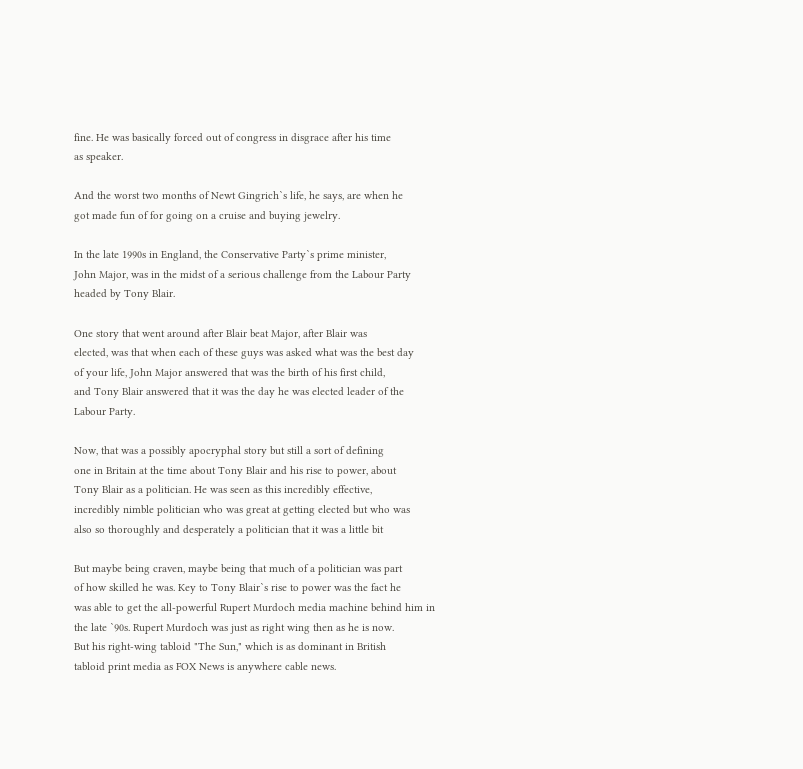fine. He was basically forced out of congress in disgrace after his time
as speaker.

And the worst two months of Newt Gingrich`s life, he says, are when he
got made fun of for going on a cruise and buying jewelry.

In the late 1990s in England, the Conservative Party`s prime minister,
John Major, was in the midst of a serious challenge from the Labour Party
headed by Tony Blair.

One story that went around after Blair beat Major, after Blair was
elected, was that when each of these guys was asked what was the best day
of your life, John Major answered that was the birth of his first child,
and Tony Blair answered that it was the day he was elected leader of the
Labour Party.

Now, that was a possibly apocryphal story but still a sort of defining
one in Britain at the time about Tony Blair and his rise to power, about
Tony Blair as a politician. He was seen as this incredibly effective,
incredibly nimble politician who was great at getting elected but who was
also so thoroughly and desperately a politician that it was a little bit

But maybe being craven, maybe being that much of a politician was part
of how skilled he was. Key to Tony Blair`s rise to power was the fact he
was able to get the all-powerful Rupert Murdoch media machine behind him in
the late `90s. Rupert Murdoch was just as right wing then as he is now.
But his right-wing tabloid "The Sun," which is as dominant in British
tabloid print media as FOX News is anywhere cable news.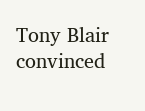Tony Blair convinced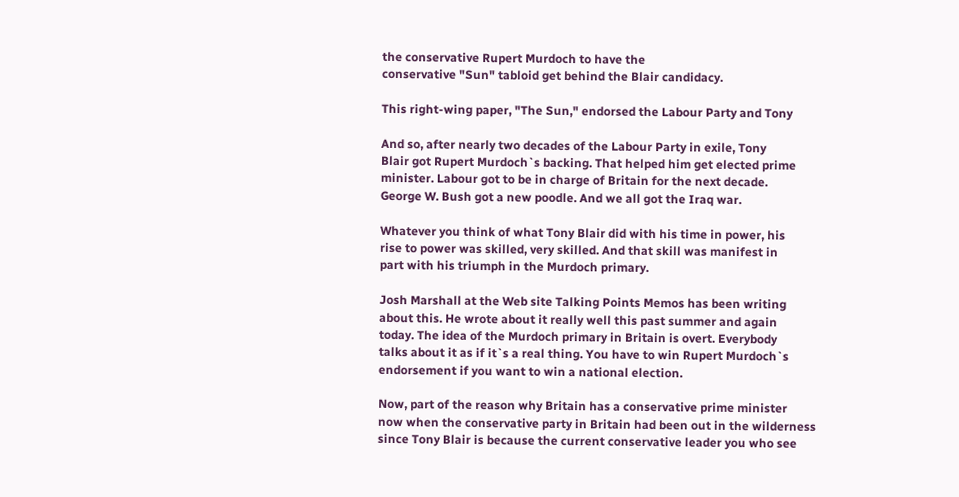the conservative Rupert Murdoch to have the
conservative "Sun" tabloid get behind the Blair candidacy.

This right-wing paper, "The Sun," endorsed the Labour Party and Tony

And so, after nearly two decades of the Labour Party in exile, Tony
Blair got Rupert Murdoch`s backing. That helped him get elected prime
minister. Labour got to be in charge of Britain for the next decade.
George W. Bush got a new poodle. And we all got the Iraq war.

Whatever you think of what Tony Blair did with his time in power, his
rise to power was skilled, very skilled. And that skill was manifest in
part with his triumph in the Murdoch primary.

Josh Marshall at the Web site Talking Points Memos has been writing
about this. He wrote about it really well this past summer and again
today. The idea of the Murdoch primary in Britain is overt. Everybody
talks about it as if it`s a real thing. You have to win Rupert Murdoch`s
endorsement if you want to win a national election.

Now, part of the reason why Britain has a conservative prime minister
now when the conservative party in Britain had been out in the wilderness
since Tony Blair is because the current conservative leader you who see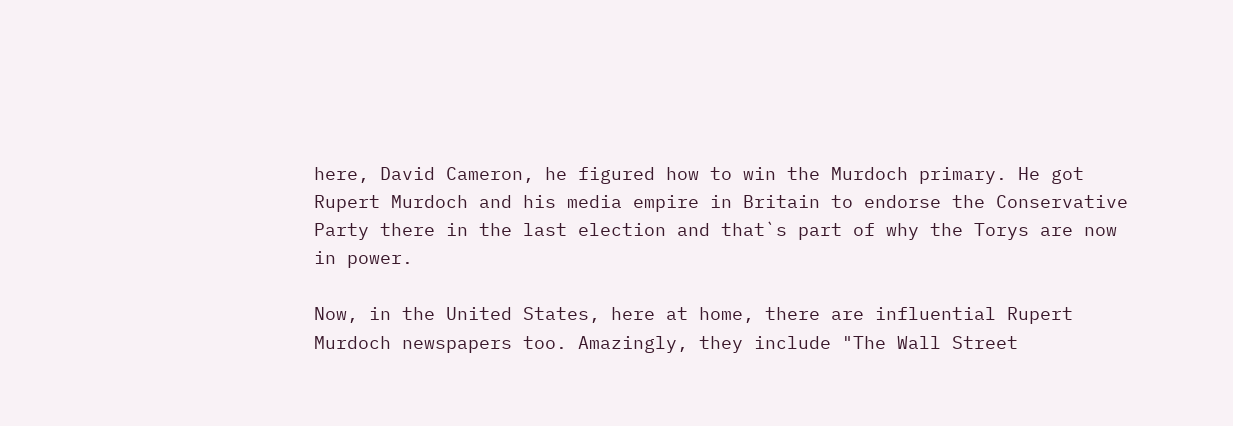here, David Cameron, he figured how to win the Murdoch primary. He got
Rupert Murdoch and his media empire in Britain to endorse the Conservative
Party there in the last election and that`s part of why the Torys are now
in power.

Now, in the United States, here at home, there are influential Rupert
Murdoch newspapers too. Amazingly, they include "The Wall Street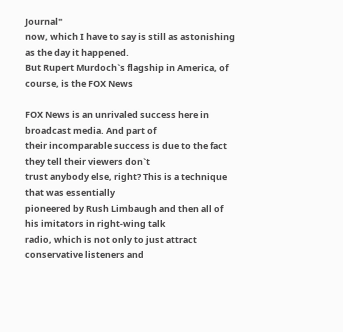Journal"
now, which I have to say is still as astonishing as the day it happened.
But Rupert Murdoch`s flagship in America, of course, is the FOX News

FOX News is an unrivaled success here in broadcast media. And part of
their incomparable success is due to the fact they tell their viewers don`t
trust anybody else, right? This is a technique that was essentially
pioneered by Rush Limbaugh and then all of his imitators in right-wing talk
radio, which is not only to just attract conservative listeners and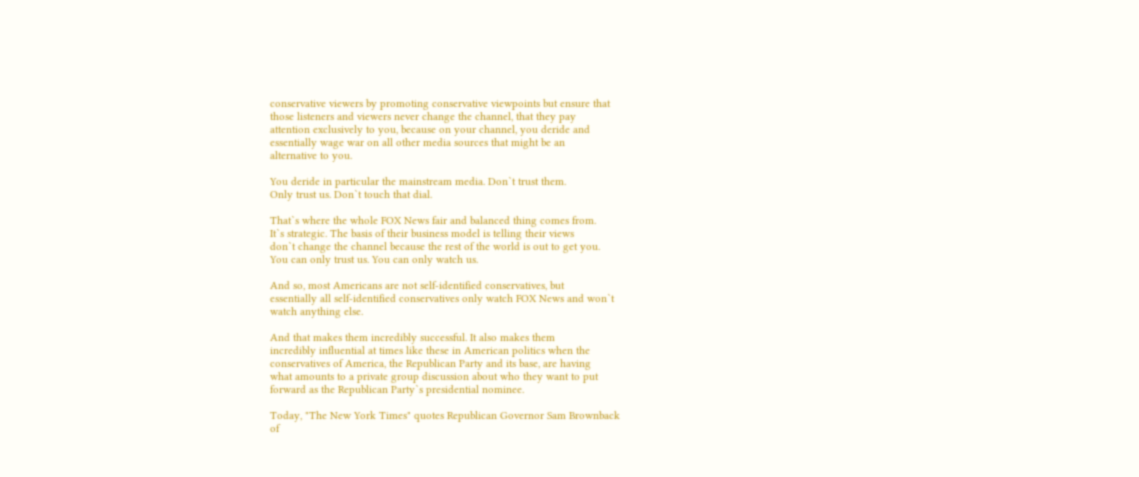conservative viewers by promoting conservative viewpoints but ensure that
those listeners and viewers never change the channel, that they pay
attention exclusively to you, because on your channel, you deride and
essentially wage war on all other media sources that might be an
alternative to you.

You deride in particular the mainstream media. Don`t trust them.
Only trust us. Don`t touch that dial.

That`s where the whole FOX News fair and balanced thing comes from.
It`s strategic. The basis of their business model is telling their views
don`t change the channel because the rest of the world is out to get you.
You can only trust us. You can only watch us.

And so, most Americans are not self-identified conservatives, but
essentially all self-identified conservatives only watch FOX News and won`t
watch anything else.

And that makes them incredibly successful. It also makes them
incredibly influential at times like these in American politics when the
conservatives of America, the Republican Party and its base, are having
what amounts to a private group discussion about who they want to put
forward as the Republican Party`s presidential nominee.

Today, "The New York Times" quotes Republican Governor Sam Brownback
of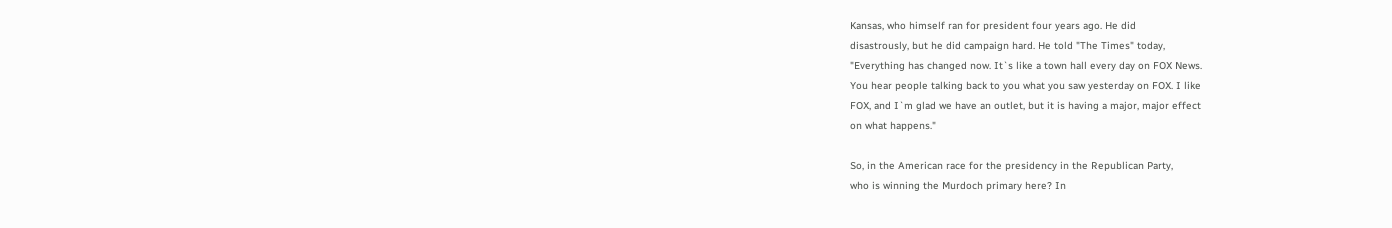Kansas, who himself ran for president four years ago. He did
disastrously, but he did campaign hard. He told "The Times" today,
"Everything has changed now. It`s like a town hall every day on FOX News.
You hear people talking back to you what you saw yesterday on FOX. I like
FOX, and I`m glad we have an outlet, but it is having a major, major effect
on what happens."

So, in the American race for the presidency in the Republican Party,
who is winning the Murdoch primary here? In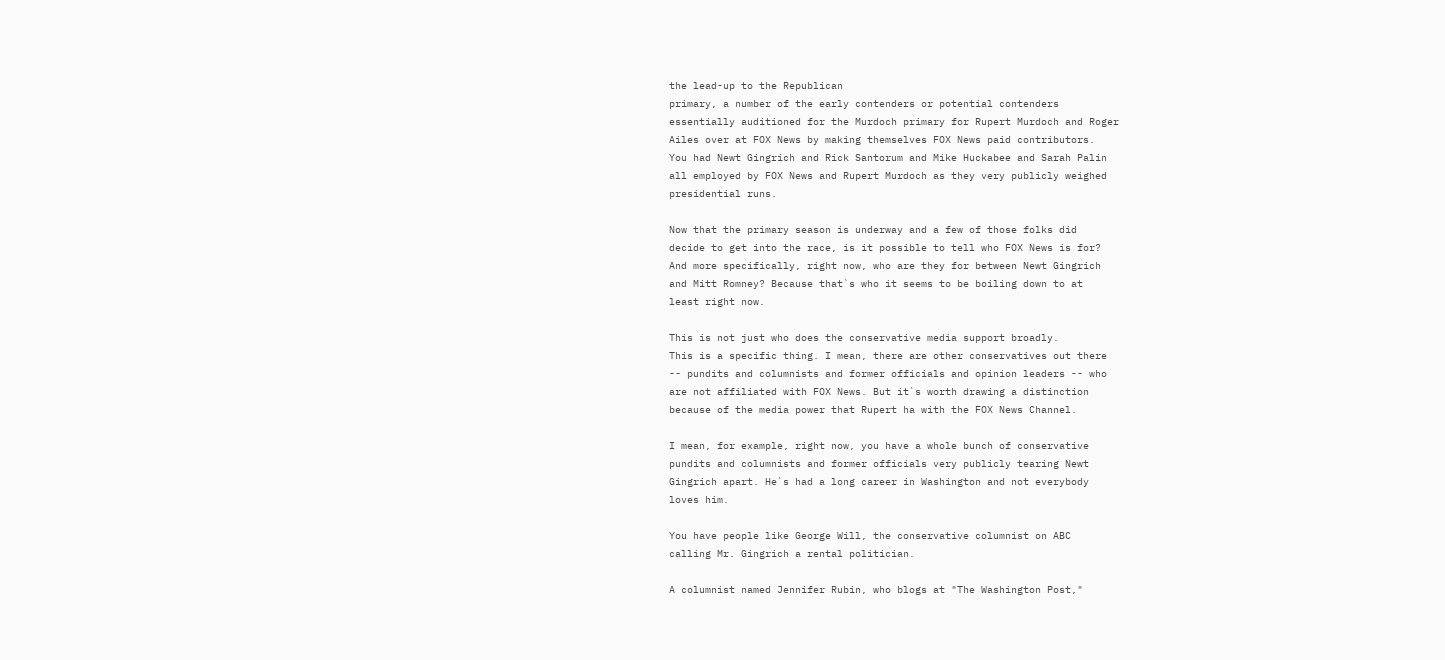the lead-up to the Republican
primary, a number of the early contenders or potential contenders
essentially auditioned for the Murdoch primary for Rupert Murdoch and Roger
Ailes over at FOX News by making themselves FOX News paid contributors.
You had Newt Gingrich and Rick Santorum and Mike Huckabee and Sarah Palin
all employed by FOX News and Rupert Murdoch as they very publicly weighed
presidential runs.

Now that the primary season is underway and a few of those folks did
decide to get into the race, is it possible to tell who FOX News is for?
And more specifically, right now, who are they for between Newt Gingrich
and Mitt Romney? Because that`s who it seems to be boiling down to at
least right now.

This is not just who does the conservative media support broadly.
This is a specific thing. I mean, there are other conservatives out there
-- pundits and columnists and former officials and opinion leaders -- who
are not affiliated with FOX News. But it`s worth drawing a distinction
because of the media power that Rupert ha with the FOX News Channel.

I mean, for example, right now, you have a whole bunch of conservative
pundits and columnists and former officials very publicly tearing Newt
Gingrich apart. He`s had a long career in Washington and not everybody
loves him.

You have people like George Will, the conservative columnist on ABC
calling Mr. Gingrich a rental politician.

A columnist named Jennifer Rubin, who blogs at "The Washington Post,"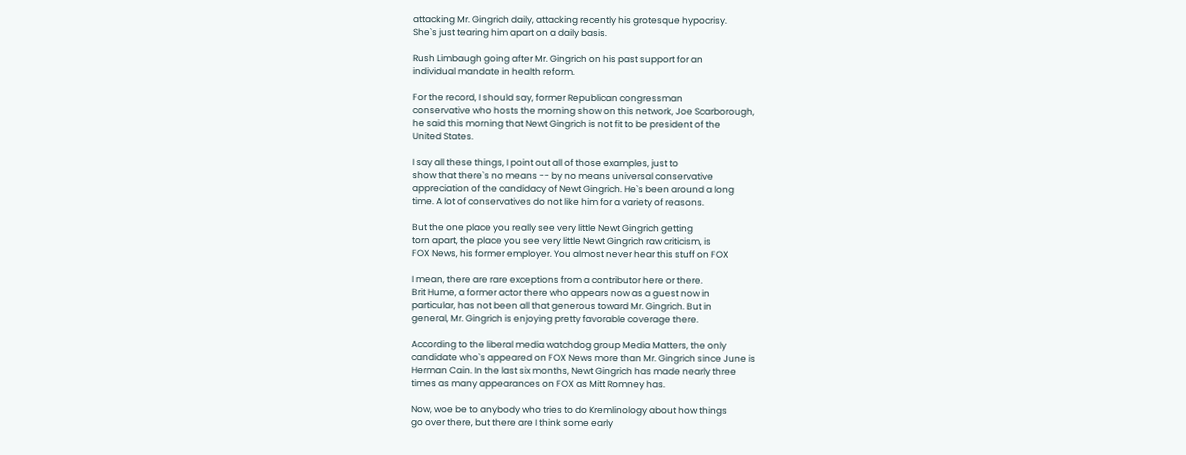attacking Mr. Gingrich daily, attacking recently his grotesque hypocrisy.
She`s just tearing him apart on a daily basis.

Rush Limbaugh going after Mr. Gingrich on his past support for an
individual mandate in health reform.

For the record, I should say, former Republican congressman
conservative who hosts the morning show on this network, Joe Scarborough,
he said this morning that Newt Gingrich is not fit to be president of the
United States.

I say all these things, I point out all of those examples, just to
show that there`s no means -- by no means universal conservative
appreciation of the candidacy of Newt Gingrich. He`s been around a long
time. A lot of conservatives do not like him for a variety of reasons.

But the one place you really see very little Newt Gingrich getting
torn apart, the place you see very little Newt Gingrich raw criticism, is
FOX News, his former employer. You almost never hear this stuff on FOX

I mean, there are rare exceptions from a contributor here or there.
Brit Hume, a former actor there who appears now as a guest now in
particular, has not been all that generous toward Mr. Gingrich. But in
general, Mr. Gingrich is enjoying pretty favorable coverage there.

According to the liberal media watchdog group Media Matters, the only
candidate who`s appeared on FOX News more than Mr. Gingrich since June is
Herman Cain. In the last six months, Newt Gingrich has made nearly three
times as many appearances on FOX as Mitt Romney has.

Now, woe be to anybody who tries to do Kremlinology about how things
go over there, but there are I think some early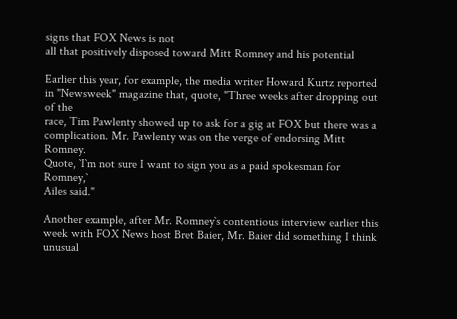signs that FOX News is not
all that positively disposed toward Mitt Romney and his potential

Earlier this year, for example, the media writer Howard Kurtz reported
in "Newsweek" magazine that, quote, "Three weeks after dropping out of the
race, Tim Pawlenty showed up to ask for a gig at FOX but there was a
complication. Mr. Pawlenty was on the verge of endorsing Mitt Romney.
Quote, `I`m not sure I want to sign you as a paid spokesman for Romney,`
Ailes said."

Another example, after Mr. Romney`s contentious interview earlier this
week with FOX News host Bret Baier, Mr. Baier did something I think unusual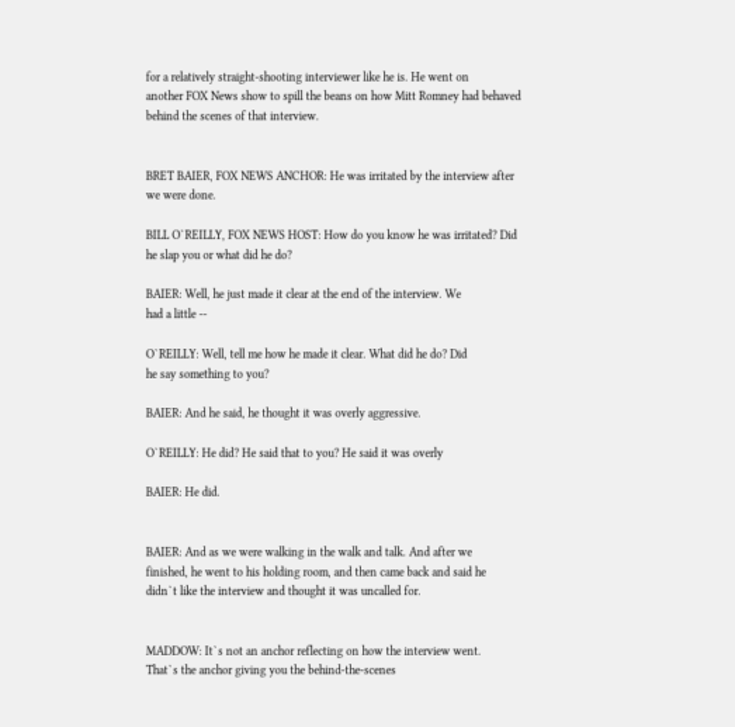for a relatively straight-shooting interviewer like he is. He went on
another FOX News show to spill the beans on how Mitt Romney had behaved
behind the scenes of that interview.


BRET BAIER, FOX NEWS ANCHOR: He was irritated by the interview after
we were done.

BILL O`REILLY, FOX NEWS HOST: How do you know he was irritated? Did
he slap you or what did he do?

BAIER: Well, he just made it clear at the end of the interview. We
had a little --

O`REILLY: Well, tell me how he made it clear. What did he do? Did
he say something to you?

BAIER: And he said, he thought it was overly aggressive.

O`REILLY: He did? He said that to you? He said it was overly

BAIER: He did.


BAIER: And as we were walking in the walk and talk. And after we
finished, he went to his holding room, and then came back and said he
didn`t like the interview and thought it was uncalled for.


MADDOW: It`s not an anchor reflecting on how the interview went.
That`s the anchor giving you the behind-the-scenes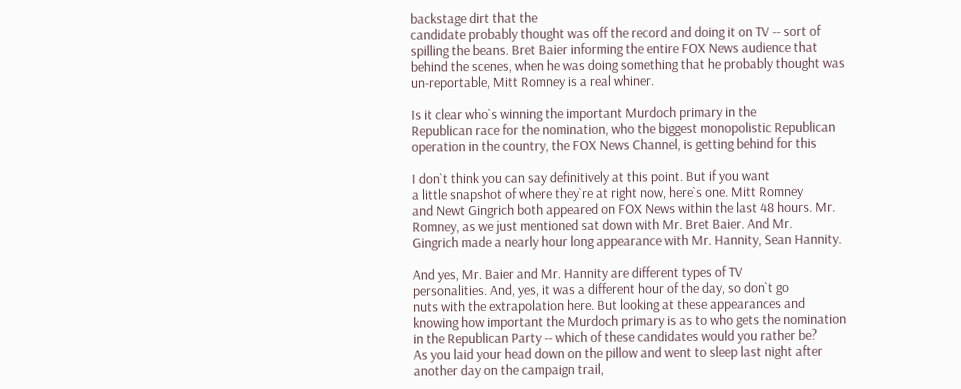backstage dirt that the
candidate probably thought was off the record and doing it on TV -- sort of
spilling the beans. Bret Baier informing the entire FOX News audience that
behind the scenes, when he was doing something that he probably thought was
un-reportable, Mitt Romney is a real whiner.

Is it clear who`s winning the important Murdoch primary in the
Republican race for the nomination, who the biggest monopolistic Republican
operation in the country, the FOX News Channel, is getting behind for this

I don`t think you can say definitively at this point. But if you want
a little snapshot of where they`re at right now, here`s one. Mitt Romney
and Newt Gingrich both appeared on FOX News within the last 48 hours. Mr.
Romney, as we just mentioned sat down with Mr. Bret Baier. And Mr.
Gingrich made a nearly hour long appearance with Mr. Hannity, Sean Hannity.

And yes, Mr. Baier and Mr. Hannity are different types of TV
personalities. And, yes, it was a different hour of the day, so don`t go
nuts with the extrapolation here. But looking at these appearances and
knowing how important the Murdoch primary is as to who gets the nomination
in the Republican Party -- which of these candidates would you rather be?
As you laid your head down on the pillow and went to sleep last night after
another day on the campaign trail,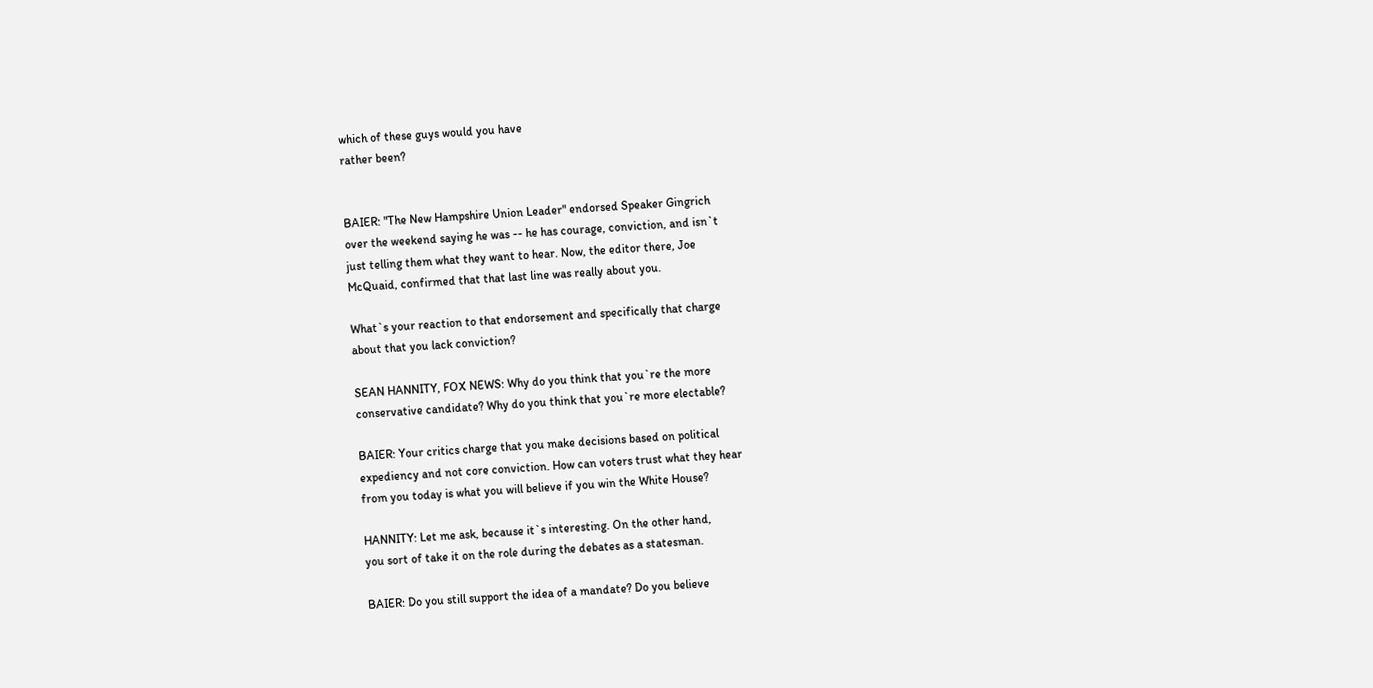which of these guys would you have
rather been?


BAIER: "The New Hampshire Union Leader" endorsed Speaker Gingrich
over the weekend saying he was -- he has courage, conviction, and isn`t
just telling them what they want to hear. Now, the editor there, Joe
McQuaid, confirmed that that last line was really about you.

What`s your reaction to that endorsement and specifically that charge
about that you lack conviction?

SEAN HANNITY, FOX NEWS: Why do you think that you`re the more
conservative candidate? Why do you think that you`re more electable?

BAIER: Your critics charge that you make decisions based on political
expediency and not core conviction. How can voters trust what they hear
from you today is what you will believe if you win the White House?

HANNITY: Let me ask, because it`s interesting. On the other hand,
you sort of take it on the role during the debates as a statesman.

BAIER: Do you still support the idea of a mandate? Do you believe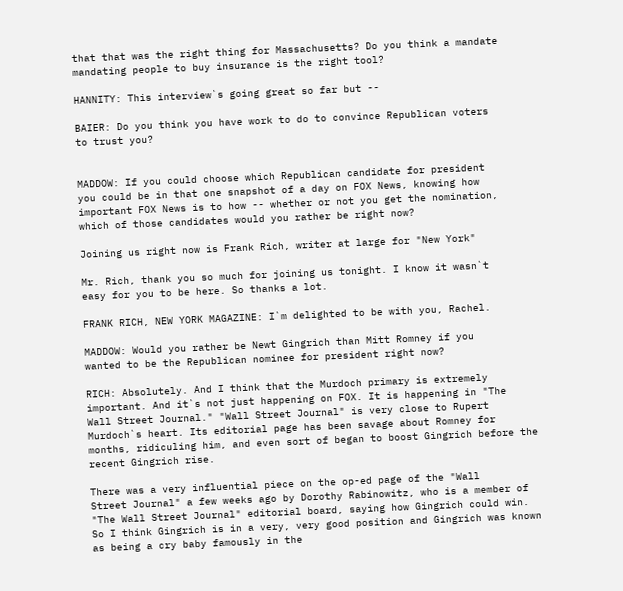that that was the right thing for Massachusetts? Do you think a mandate
mandating people to buy insurance is the right tool?

HANNITY: This interview`s going great so far but --

BAIER: Do you think you have work to do to convince Republican voters
to trust you?


MADDOW: If you could choose which Republican candidate for president
you could be in that one snapshot of a day on FOX News, knowing how
important FOX News is to how -- whether or not you get the nomination,
which of those candidates would you rather be right now?

Joining us right now is Frank Rich, writer at large for "New York"

Mr. Rich, thank you so much for joining us tonight. I know it wasn`t
easy for you to be here. So thanks a lot.

FRANK RICH, NEW YORK MAGAZINE: I`m delighted to be with you, Rachel.

MADDOW: Would you rather be Newt Gingrich than Mitt Romney if you
wanted to be the Republican nominee for president right now?

RICH: Absolutely. And I think that the Murdoch primary is extremely
important. And it`s not just happening on FOX. It is happening in "The
Wall Street Journal." "Wall Street Journal" is very close to Rupert
Murdoch`s heart. Its editorial page has been savage about Romney for
months, ridiculing him, and even sort of began to boost Gingrich before the
recent Gingrich rise.

There was a very influential piece on the op-ed page of the "Wall
Street Journal" a few weeks ago by Dorothy Rabinowitz, who is a member of
"The Wall Street Journal" editorial board, saying how Gingrich could win.
So I think Gingrich is in a very, very good position and Gingrich was known
as being a cry baby famously in the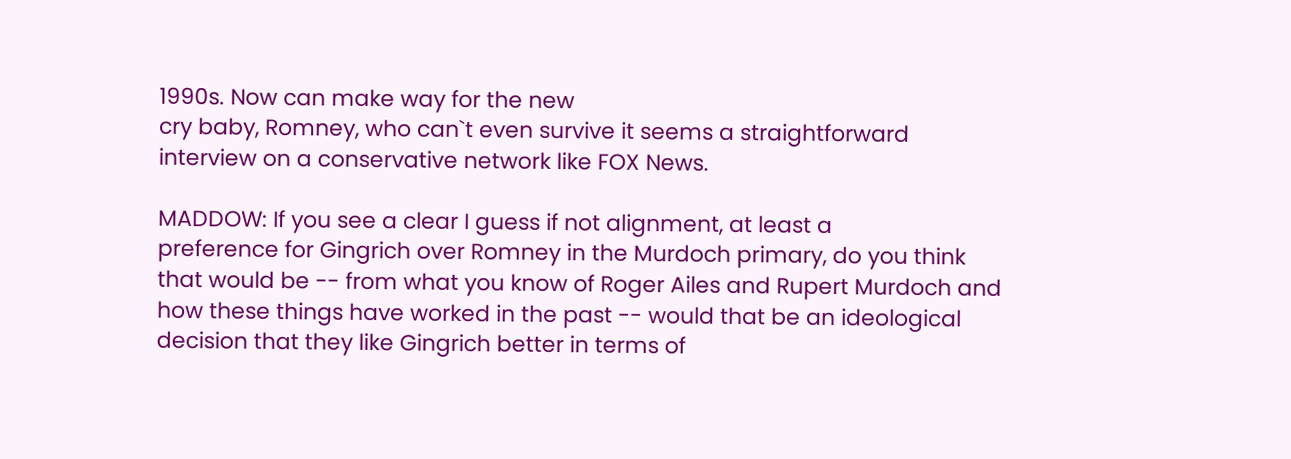1990s. Now can make way for the new
cry baby, Romney, who can`t even survive it seems a straightforward
interview on a conservative network like FOX News.

MADDOW: If you see a clear I guess if not alignment, at least a
preference for Gingrich over Romney in the Murdoch primary, do you think
that would be -- from what you know of Roger Ailes and Rupert Murdoch and
how these things have worked in the past -- would that be an ideological
decision that they like Gingrich better in terms of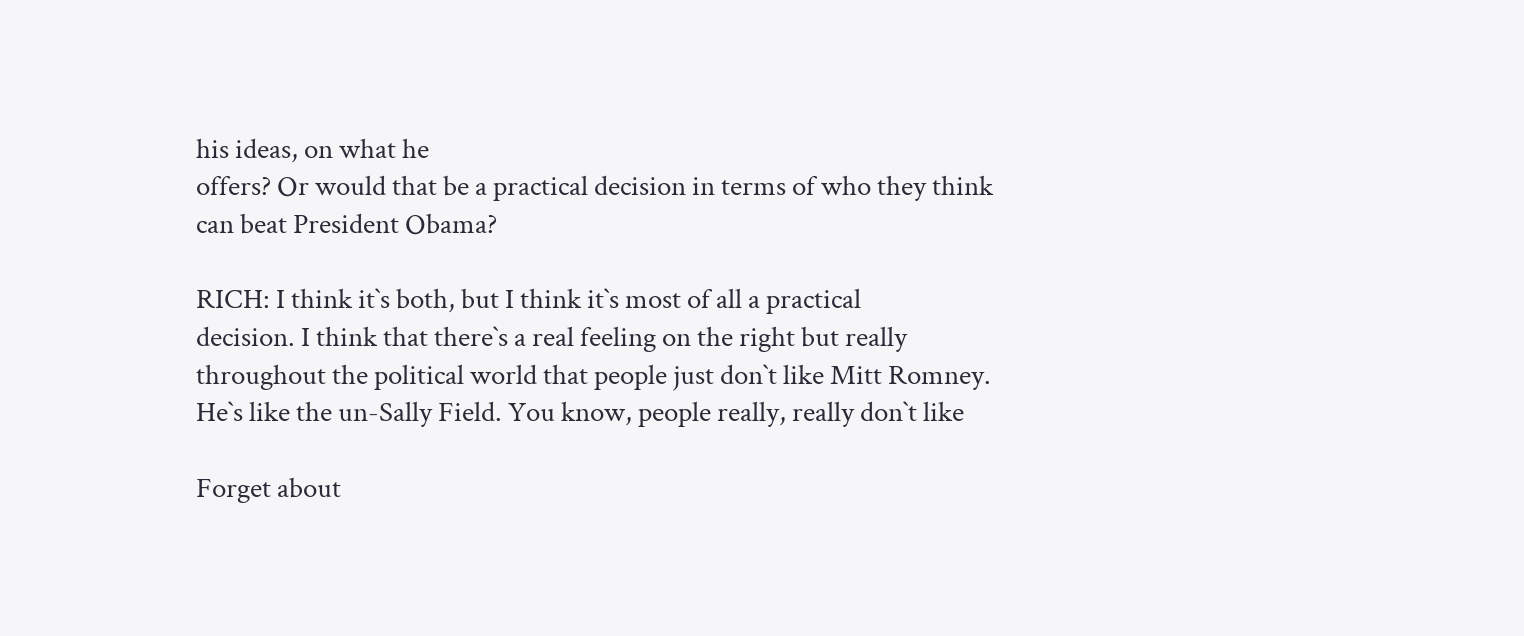his ideas, on what he
offers? Or would that be a practical decision in terms of who they think
can beat President Obama?

RICH: I think it`s both, but I think it`s most of all a practical
decision. I think that there`s a real feeling on the right but really
throughout the political world that people just don`t like Mitt Romney.
He`s like the un-Sally Field. You know, people really, really don`t like

Forget about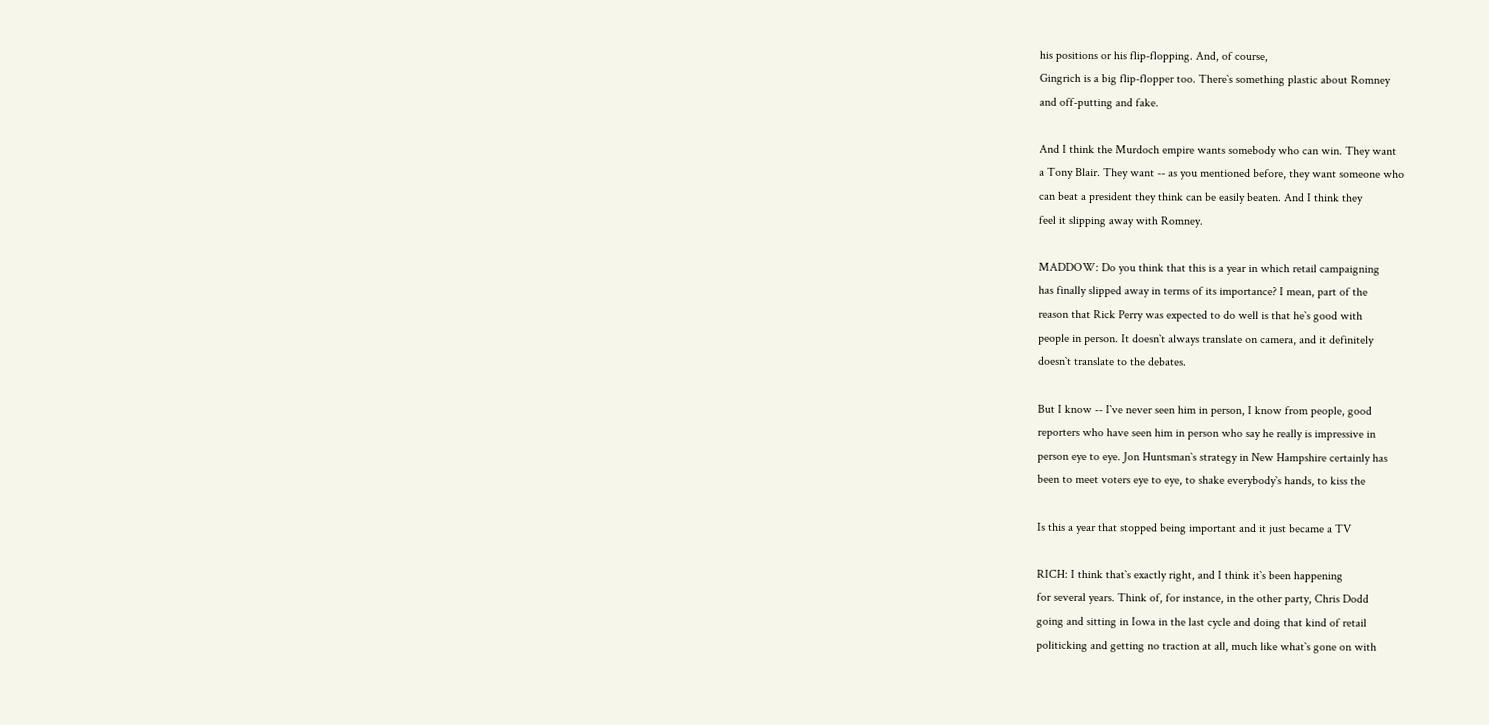his positions or his flip-flopping. And, of course,
Gingrich is a big flip-flopper too. There`s something plastic about Romney
and off-putting and fake.

And I think the Murdoch empire wants somebody who can win. They want
a Tony Blair. They want -- as you mentioned before, they want someone who
can beat a president they think can be easily beaten. And I think they
feel it slipping away with Romney.

MADDOW: Do you think that this is a year in which retail campaigning
has finally slipped away in terms of its importance? I mean, part of the
reason that Rick Perry was expected to do well is that he`s good with
people in person. It doesn`t always translate on camera, and it definitely
doesn`t translate to the debates.

But I know -- I`ve never seen him in person, I know from people, good
reporters who have seen him in person who say he really is impressive in
person eye to eye. Jon Huntsman`s strategy in New Hampshire certainly has
been to meet voters eye to eye, to shake everybody`s hands, to kiss the

Is this a year that stopped being important and it just became a TV

RICH: I think that`s exactly right, and I think it`s been happening
for several years. Think of, for instance, in the other party, Chris Dodd
going and sitting in Iowa in the last cycle and doing that kind of retail
politicking and getting no traction at all, much like what`s gone on with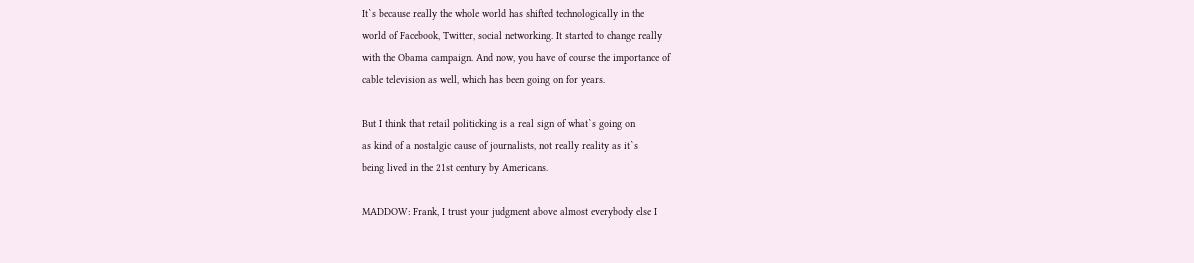It`s because really the whole world has shifted technologically in the
world of Facebook, Twitter, social networking. It started to change really
with the Obama campaign. And now, you have of course the importance of
cable television as well, which has been going on for years.

But I think that retail politicking is a real sign of what`s going on
as kind of a nostalgic cause of journalists, not really reality as it`s
being lived in the 21st century by Americans.

MADDOW: Frank, I trust your judgment above almost everybody else I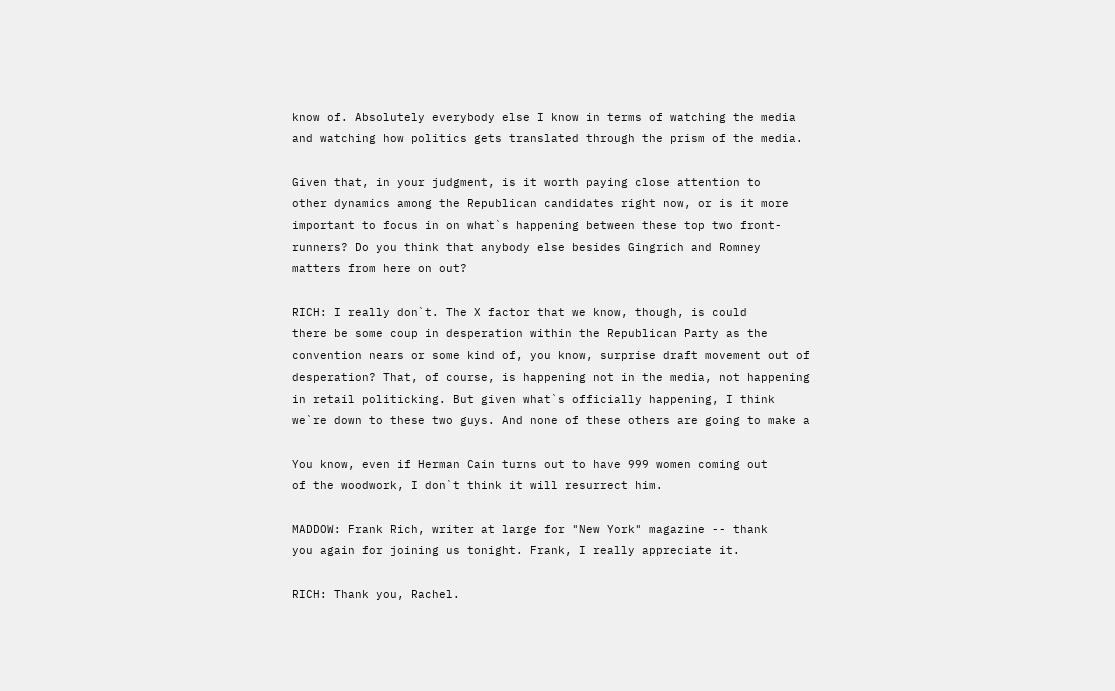know of. Absolutely everybody else I know in terms of watching the media
and watching how politics gets translated through the prism of the media.

Given that, in your judgment, is it worth paying close attention to
other dynamics among the Republican candidates right now, or is it more
important to focus in on what`s happening between these top two front-
runners? Do you think that anybody else besides Gingrich and Romney
matters from here on out?

RICH: I really don`t. The X factor that we know, though, is could
there be some coup in desperation within the Republican Party as the
convention nears or some kind of, you know, surprise draft movement out of
desperation? That, of course, is happening not in the media, not happening
in retail politicking. But given what`s officially happening, I think
we`re down to these two guys. And none of these others are going to make a

You know, even if Herman Cain turns out to have 999 women coming out
of the woodwork, I don`t think it will resurrect him.

MADDOW: Frank Rich, writer at large for "New York" magazine -- thank
you again for joining us tonight. Frank, I really appreciate it.

RICH: Thank you, Rachel.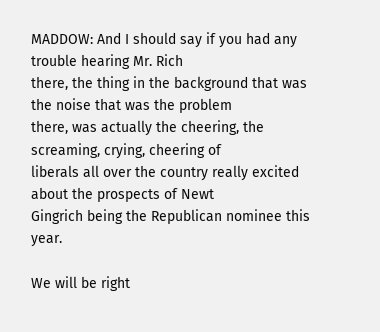MADDOW: And I should say if you had any trouble hearing Mr. Rich
there, the thing in the background that was the noise that was the problem
there, was actually the cheering, the screaming, crying, cheering of
liberals all over the country really excited about the prospects of Newt
Gingrich being the Republican nominee this year.

We will be right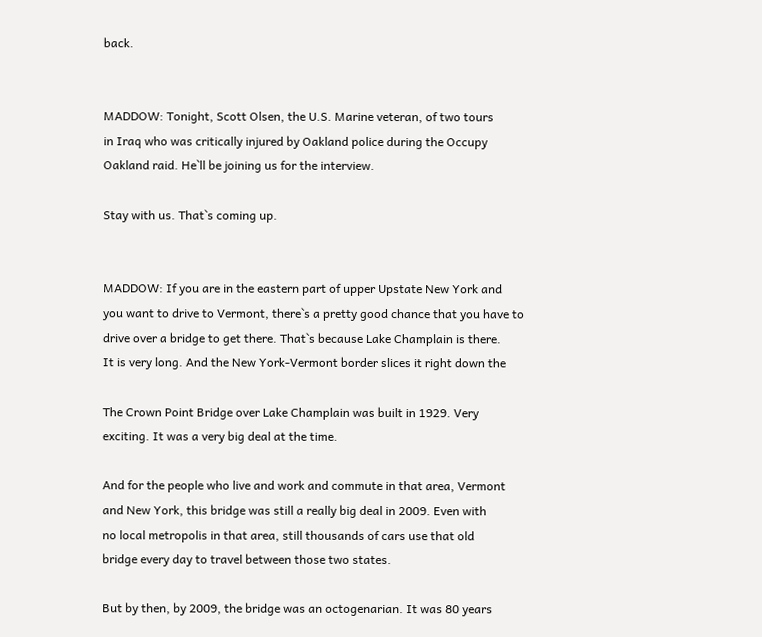back.


MADDOW: Tonight, Scott Olsen, the U.S. Marine veteran, of two tours
in Iraq who was critically injured by Oakland police during the Occupy
Oakland raid. He`ll be joining us for the interview.

Stay with us. That`s coming up.


MADDOW: If you are in the eastern part of upper Upstate New York and
you want to drive to Vermont, there`s a pretty good chance that you have to
drive over a bridge to get there. That`s because Lake Champlain is there.
It is very long. And the New York-Vermont border slices it right down the

The Crown Point Bridge over Lake Champlain was built in 1929. Very
exciting. It was a very big deal at the time.

And for the people who live and work and commute in that area, Vermont
and New York, this bridge was still a really big deal in 2009. Even with
no local metropolis in that area, still thousands of cars use that old
bridge every day to travel between those two states.

But by then, by 2009, the bridge was an octogenarian. It was 80 years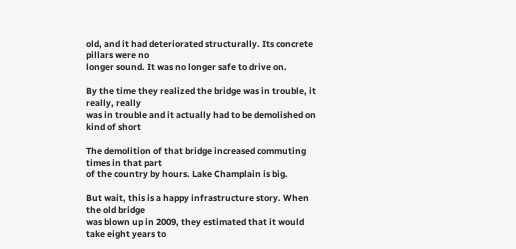old, and it had deteriorated structurally. Its concrete pillars were no
longer sound. It was no longer safe to drive on.

By the time they realized the bridge was in trouble, it really, really
was in trouble and it actually had to be demolished on kind of short

The demolition of that bridge increased commuting times in that part
of the country by hours. Lake Champlain is big.

But wait, this is a happy infrastructure story. When the old bridge
was blown up in 2009, they estimated that it would take eight years to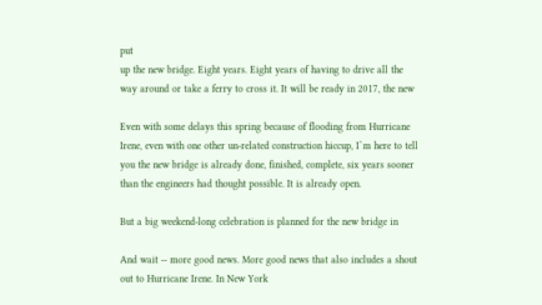put
up the new bridge. Eight years. Eight years of having to drive all the
way around or take a ferry to cross it. It will be ready in 2017, the new

Even with some delays this spring because of flooding from Hurricane
Irene, even with one other un-related construction hiccup, I`m here to tell
you the new bridge is already done, finished, complete, six years sooner
than the engineers had thought possible. It is already open.

But a big weekend-long celebration is planned for the new bridge in

And wait -- more good news. More good news that also includes a shout
out to Hurricane Irene. In New York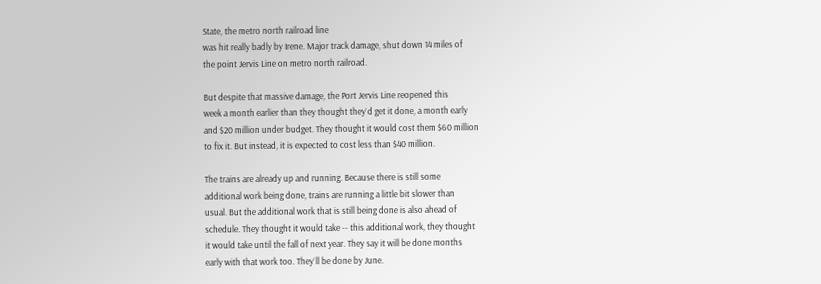State, the metro north railroad line
was hit really badly by Irene. Major track damage, shut down 14 miles of
the point Jervis Line on metro north railroad.

But despite that massive damage, the Port Jervis Line reopened this
week a month earlier than they thought they`d get it done, a month early
and $20 million under budget. They thought it would cost them $60 million
to fix it. But instead, it is expected to cost less than $40 million.

The trains are already up and running. Because there is still some
additional work being done, trains are running a little bit slower than
usual. But the additional work that is still being done is also ahead of
schedule. They thought it would take -- this additional work, they thought
it would take until the fall of next year. They say it will be done months
early with that work too. They`ll be done by June.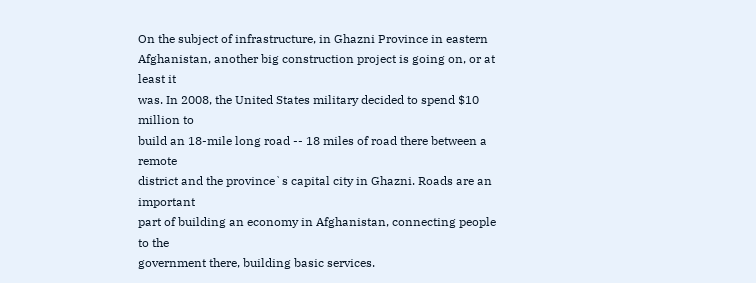On the subject of infrastructure, in Ghazni Province in eastern
Afghanistan, another big construction project is going on, or at least it
was. In 2008, the United States military decided to spend $10 million to
build an 18-mile long road -- 18 miles of road there between a remote
district and the province`s capital city in Ghazni. Roads are an important
part of building an economy in Afghanistan, connecting people to the
government there, building basic services.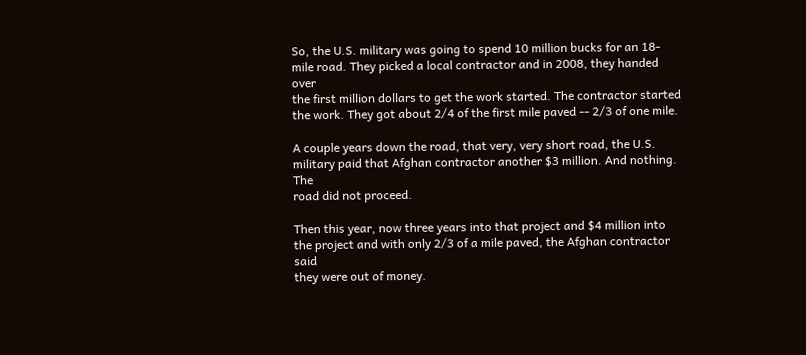So, the U.S. military was going to spend 10 million bucks for an 18-
mile road. They picked a local contractor and in 2008, they handed over
the first million dollars to get the work started. The contractor started
the work. They got about 2/4 of the first mile paved -- 2/3 of one mile.

A couple years down the road, that very, very short road, the U.S.
military paid that Afghan contractor another $3 million. And nothing. The
road did not proceed.

Then this year, now three years into that project and $4 million into
the project and with only 2/3 of a mile paved, the Afghan contractor said
they were out of money.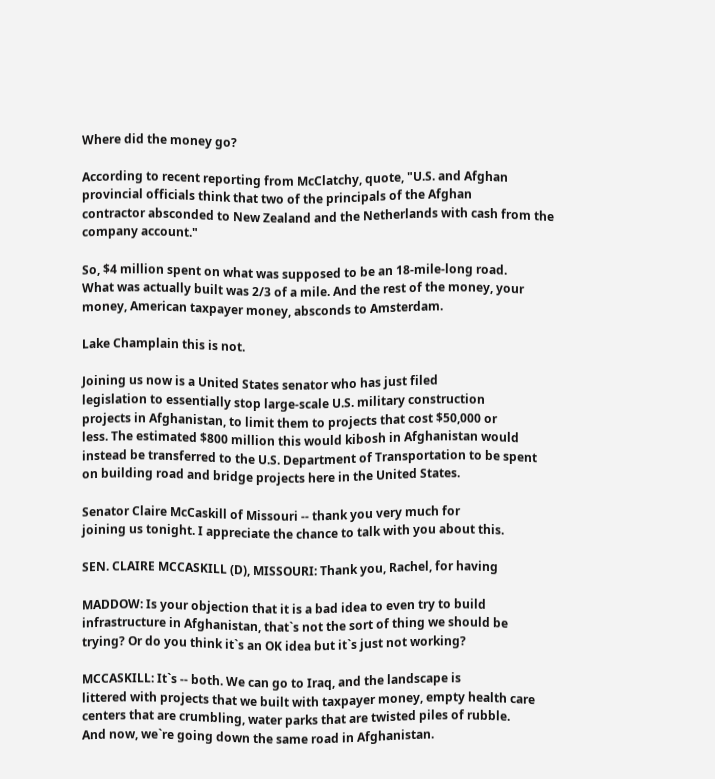Where did the money go?

According to recent reporting from McClatchy, quote, "U.S. and Afghan
provincial officials think that two of the principals of the Afghan
contractor absconded to New Zealand and the Netherlands with cash from the
company account."

So, $4 million spent on what was supposed to be an 18-mile-long road.
What was actually built was 2/3 of a mile. And the rest of the money, your
money, American taxpayer money, absconds to Amsterdam.

Lake Champlain this is not.

Joining us now is a United States senator who has just filed
legislation to essentially stop large-scale U.S. military construction
projects in Afghanistan, to limit them to projects that cost $50,000 or
less. The estimated $800 million this would kibosh in Afghanistan would
instead be transferred to the U.S. Department of Transportation to be spent
on building road and bridge projects here in the United States.

Senator Claire McCaskill of Missouri -- thank you very much for
joining us tonight. I appreciate the chance to talk with you about this.

SEN. CLAIRE MCCASKILL (D), MISSOURI: Thank you, Rachel, for having

MADDOW: Is your objection that it is a bad idea to even try to build
infrastructure in Afghanistan, that`s not the sort of thing we should be
trying? Or do you think it`s an OK idea but it`s just not working?

MCCASKILL: It`s -- both. We can go to Iraq, and the landscape is
littered with projects that we built with taxpayer money, empty health care
centers that are crumbling, water parks that are twisted piles of rubble.
And now, we`re going down the same road in Afghanistan.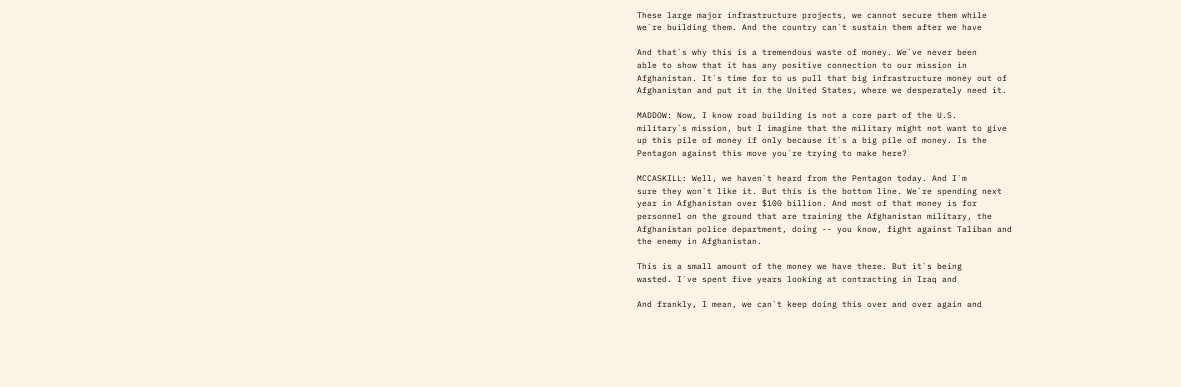These large major infrastructure projects, we cannot secure them while
we`re building them. And the country can`t sustain them after we have

And that`s why this is a tremendous waste of money. We`ve never been
able to show that it has any positive connection to our mission in
Afghanistan. It`s time for to us pull that big infrastructure money out of
Afghanistan and put it in the United States, where we desperately need it.

MADDOW: Now, I know road building is not a core part of the U.S.
military`s mission, but I imagine that the military might not want to give
up this pile of money if only because it`s a big pile of money. Is the
Pentagon against this move you`re trying to make here?

MCCASKILL: Well, we haven`t heard from the Pentagon today. And I`m
sure they won`t like it. But this is the bottom line. We`re spending next
year in Afghanistan over $100 billion. And most of that money is for
personnel on the ground that are training the Afghanistan military, the
Afghanistan police department, doing -- you know, fight against Taliban and
the enemy in Afghanistan.

This is a small amount of the money we have there. But it`s being
wasted. I`ve spent five years looking at contracting in Iraq and

And frankly, I mean, we can`t keep doing this over and over again and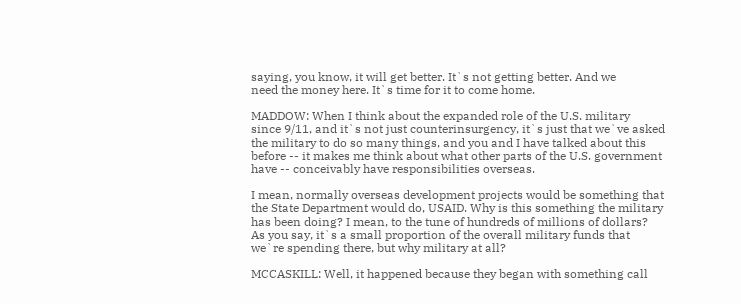saying, you know, it will get better. It`s not getting better. And we
need the money here. It`s time for it to come home.

MADDOW: When I think about the expanded role of the U.S. military
since 9/11, and it`s not just counterinsurgency, it`s just that we`ve asked
the military to do so many things, and you and I have talked about this
before -- it makes me think about what other parts of the U.S. government
have -- conceivably have responsibilities overseas.

I mean, normally overseas development projects would be something that
the State Department would do, USAID. Why is this something the military
has been doing? I mean, to the tune of hundreds of millions of dollars?
As you say, it`s a small proportion of the overall military funds that
we`re spending there, but why military at all?

MCCASKILL: Well, it happened because they began with something call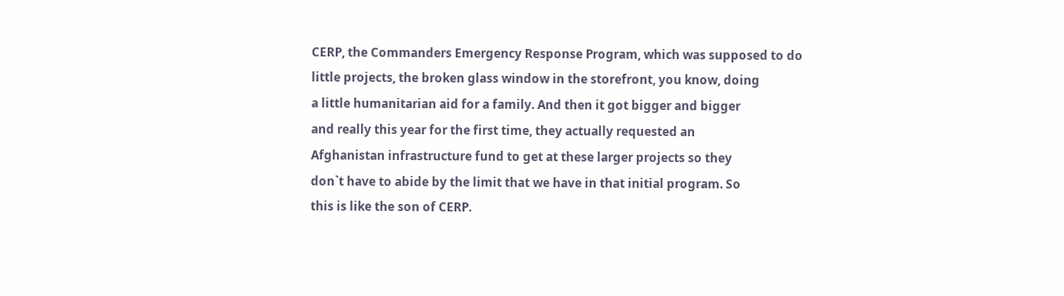CERP, the Commanders Emergency Response Program, which was supposed to do
little projects, the broken glass window in the storefront, you know, doing
a little humanitarian aid for a family. And then it got bigger and bigger
and really this year for the first time, they actually requested an
Afghanistan infrastructure fund to get at these larger projects so they
don`t have to abide by the limit that we have in that initial program. So
this is like the son of CERP.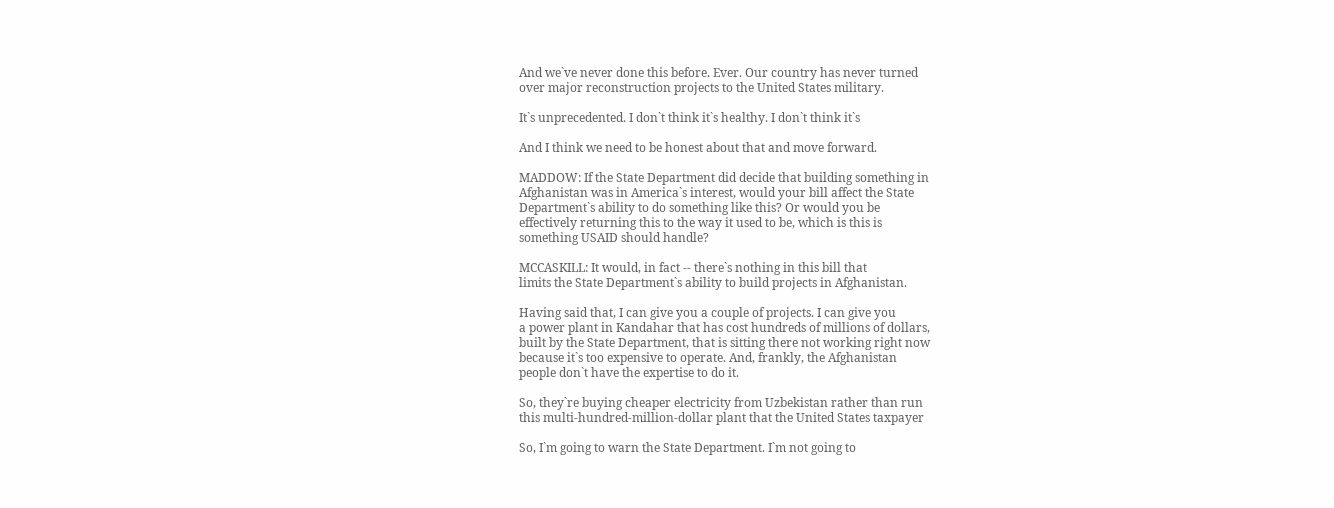And we`ve never done this before. Ever. Our country has never turned
over major reconstruction projects to the United States military.

It`s unprecedented. I don`t think it`s healthy. I don`t think it`s

And I think we need to be honest about that and move forward.

MADDOW: If the State Department did decide that building something in
Afghanistan was in America`s interest, would your bill affect the State
Department`s ability to do something like this? Or would you be
effectively returning this to the way it used to be, which is this is
something USAID should handle?

MCCASKILL: It would, in fact -- there`s nothing in this bill that
limits the State Department`s ability to build projects in Afghanistan.

Having said that, I can give you a couple of projects. I can give you
a power plant in Kandahar that has cost hundreds of millions of dollars,
built by the State Department, that is sitting there not working right now
because it`s too expensive to operate. And, frankly, the Afghanistan
people don`t have the expertise to do it.

So, they`re buying cheaper electricity from Uzbekistan rather than run
this multi-hundred-million-dollar plant that the United States taxpayer

So, I`m going to warn the State Department. I`m not going to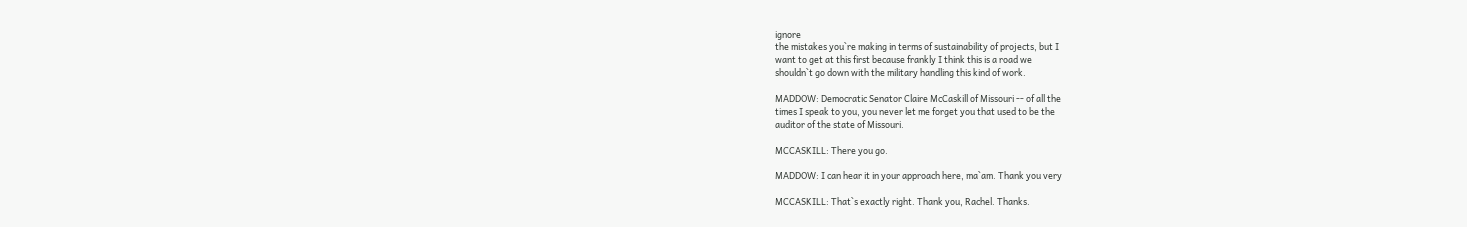ignore
the mistakes you`re making in terms of sustainability of projects, but I
want to get at this first because frankly I think this is a road we
shouldn`t go down with the military handling this kind of work.

MADDOW: Democratic Senator Claire McCaskill of Missouri -- of all the
times I speak to you, you never let me forget you that used to be the
auditor of the state of Missouri.

MCCASKILL: There you go.

MADDOW: I can hear it in your approach here, ma`am. Thank you very

MCCASKILL: That`s exactly right. Thank you, Rachel. Thanks.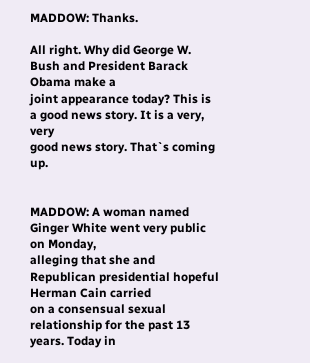MADDOW: Thanks.

All right. Why did George W. Bush and President Barack Obama make a
joint appearance today? This is a good news story. It is a very, very
good news story. That`s coming up.


MADDOW: A woman named Ginger White went very public on Monday,
alleging that she and Republican presidential hopeful Herman Cain carried
on a consensual sexual relationship for the past 13 years. Today in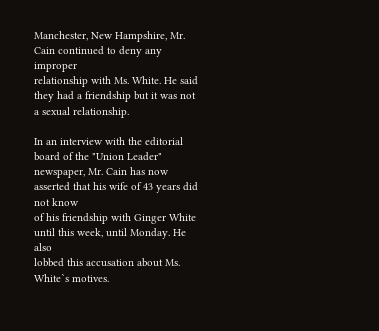Manchester, New Hampshire, Mr. Cain continued to deny any improper
relationship with Ms. White. He said they had a friendship but it was not
a sexual relationship.

In an interview with the editorial board of the "Union Leader"
newspaper, Mr. Cain has now asserted that his wife of 43 years did not know
of his friendship with Ginger White until this week, until Monday. He also
lobbed this accusation about Ms. White`s motives.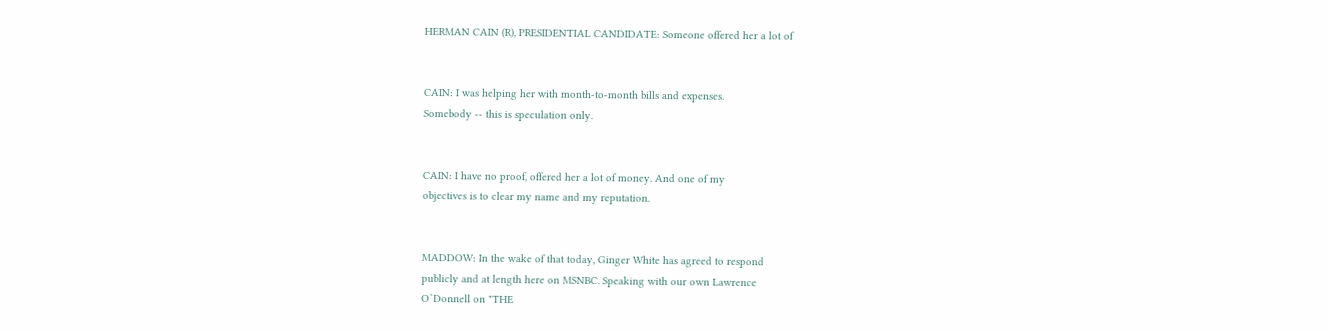HERMAN CAIN (R), PRESIDENTIAL CANDIDATE: Someone offered her a lot of


CAIN: I was helping her with month-to-month bills and expenses.
Somebody -- this is speculation only.


CAIN: I have no proof, offered her a lot of money. And one of my
objectives is to clear my name and my reputation.


MADDOW: In the wake of that today, Ginger White has agreed to respond
publicly and at length here on MSNBC. Speaking with our own Lawrence
O`Donnell on "THE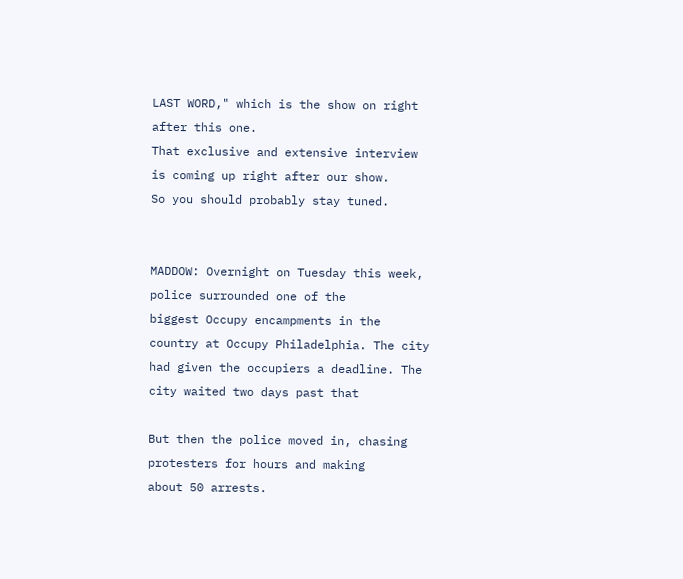LAST WORD," which is the show on right after this one.
That exclusive and extensive interview is coming up right after our show.
So you should probably stay tuned.


MADDOW: Overnight on Tuesday this week, police surrounded one of the
biggest Occupy encampments in the country at Occupy Philadelphia. The city
had given the occupiers a deadline. The city waited two days past that

But then the police moved in, chasing protesters for hours and making
about 50 arrests.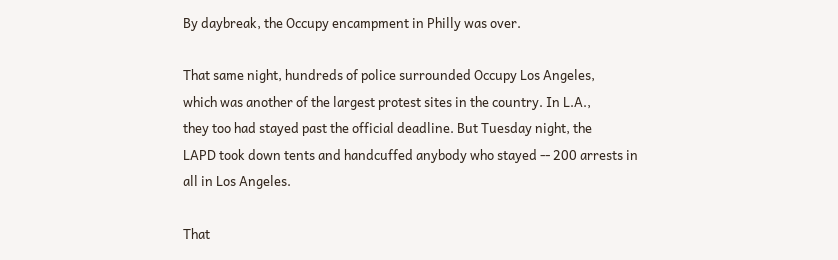By daybreak, the Occupy encampment in Philly was over.

That same night, hundreds of police surrounded Occupy Los Angeles,
which was another of the largest protest sites in the country. In L.A.,
they too had stayed past the official deadline. But Tuesday night, the
LAPD took down tents and handcuffed anybody who stayed -- 200 arrests in
all in Los Angeles.

That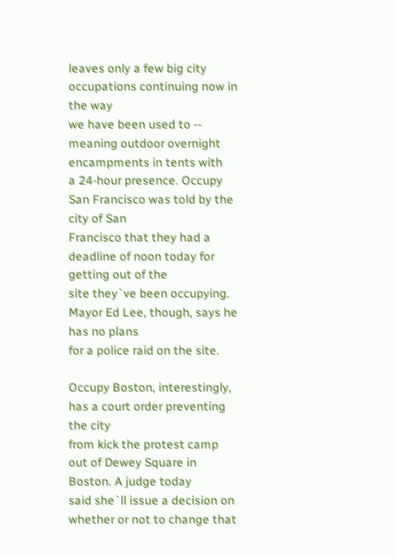leaves only a few big city occupations continuing now in the way
we have been used to -- meaning outdoor overnight encampments in tents with
a 24-hour presence. Occupy San Francisco was told by the city of San
Francisco that they had a deadline of noon today for getting out of the
site they`ve been occupying. Mayor Ed Lee, though, says he has no plans
for a police raid on the site.

Occupy Boston, interestingly, has a court order preventing the city
from kick the protest camp out of Dewey Square in Boston. A judge today
said she`ll issue a decision on whether or not to change that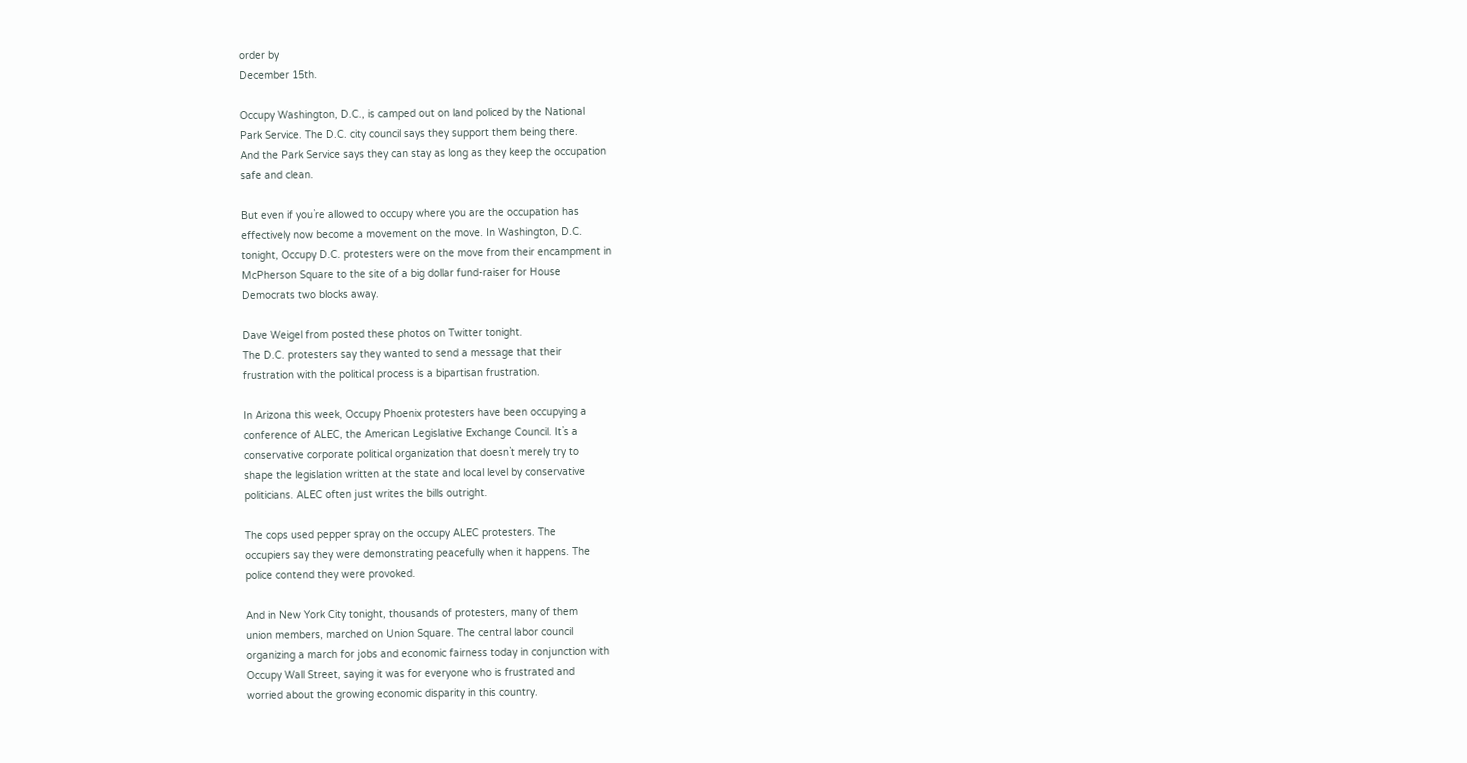order by
December 15th.

Occupy Washington, D.C., is camped out on land policed by the National
Park Service. The D.C. city council says they support them being there.
And the Park Service says they can stay as long as they keep the occupation
safe and clean.

But even if you`re allowed to occupy where you are the occupation has
effectively now become a movement on the move. In Washington, D.C.
tonight, Occupy D.C. protesters were on the move from their encampment in
McPherson Square to the site of a big dollar fund-raiser for House
Democrats two blocks away.

Dave Weigel from posted these photos on Twitter tonight.
The D.C. protesters say they wanted to send a message that their
frustration with the political process is a bipartisan frustration.

In Arizona this week, Occupy Phoenix protesters have been occupying a
conference of ALEC, the American Legislative Exchange Council. It`s a
conservative corporate political organization that doesn`t merely try to
shape the legislation written at the state and local level by conservative
politicians. ALEC often just writes the bills outright.

The cops used pepper spray on the occupy ALEC protesters. The
occupiers say they were demonstrating peacefully when it happens. The
police contend they were provoked.

And in New York City tonight, thousands of protesters, many of them
union members, marched on Union Square. The central labor council
organizing a march for jobs and economic fairness today in conjunction with
Occupy Wall Street, saying it was for everyone who is frustrated and
worried about the growing economic disparity in this country.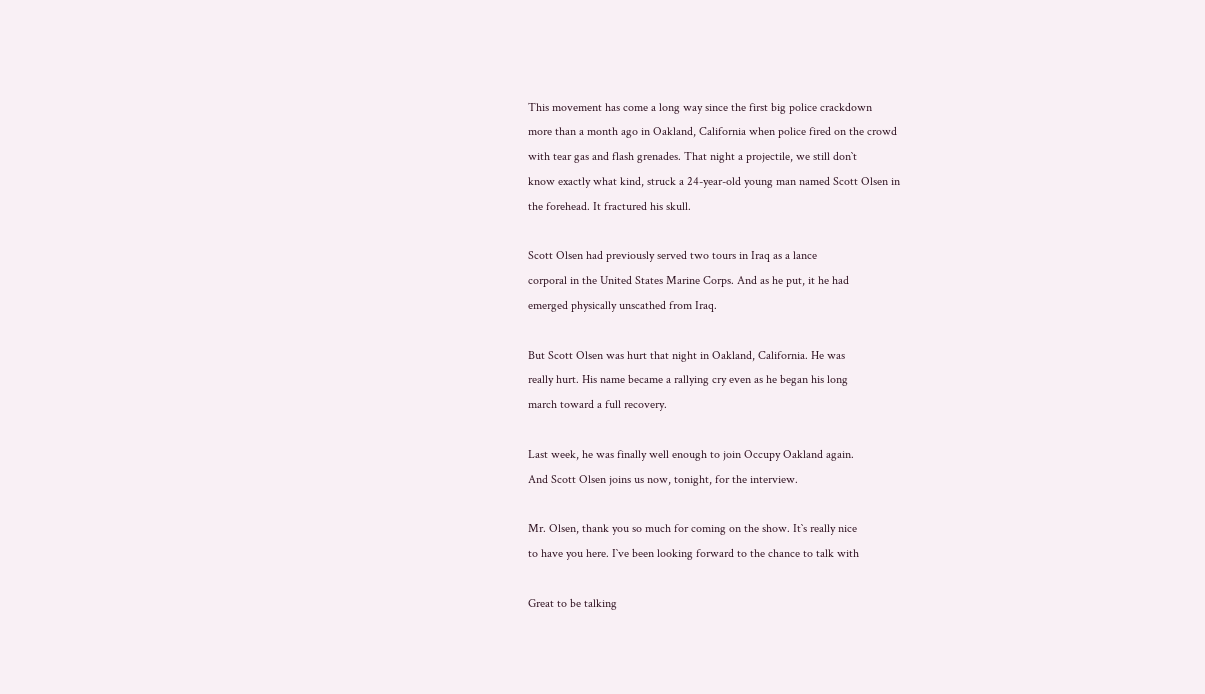This movement has come a long way since the first big police crackdown
more than a month ago in Oakland, California when police fired on the crowd
with tear gas and flash grenades. That night a projectile, we still don`t
know exactly what kind, struck a 24-year-old young man named Scott Olsen in
the forehead. It fractured his skull.

Scott Olsen had previously served two tours in Iraq as a lance
corporal in the United States Marine Corps. And as he put, it he had
emerged physically unscathed from Iraq.

But Scott Olsen was hurt that night in Oakland, California. He was
really hurt. His name became a rallying cry even as he began his long
march toward a full recovery.

Last week, he was finally well enough to join Occupy Oakland again.
And Scott Olsen joins us now, tonight, for the interview.

Mr. Olsen, thank you so much for coming on the show. It`s really nice
to have you here. I`ve been looking forward to the chance to talk with

Great to be talking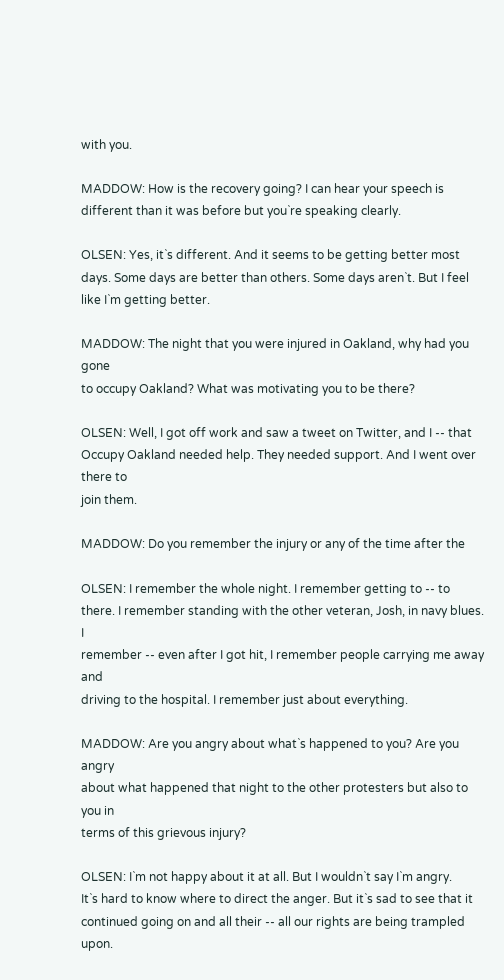with you.

MADDOW: How is the recovery going? I can hear your speech is
different than it was before but you`re speaking clearly.

OLSEN: Yes, it`s different. And it seems to be getting better most
days. Some days are better than others. Some days aren`t. But I feel
like I`m getting better.

MADDOW: The night that you were injured in Oakland, why had you gone
to occupy Oakland? What was motivating you to be there?

OLSEN: Well, I got off work and saw a tweet on Twitter, and I -- that
Occupy Oakland needed help. They needed support. And I went over there to
join them.

MADDOW: Do you remember the injury or any of the time after the

OLSEN: I remember the whole night. I remember getting to -- to
there. I remember standing with the other veteran, Josh, in navy blues. I
remember -- even after I got hit, I remember people carrying me away and
driving to the hospital. I remember just about everything.

MADDOW: Are you angry about what`s happened to you? Are you angry
about what happened that night to the other protesters but also to you in
terms of this grievous injury?

OLSEN: I`m not happy about it at all. But I wouldn`t say I`m angry.
It`s hard to know where to direct the anger. But it`s sad to see that it
continued going on and all their -- all our rights are being trampled upon.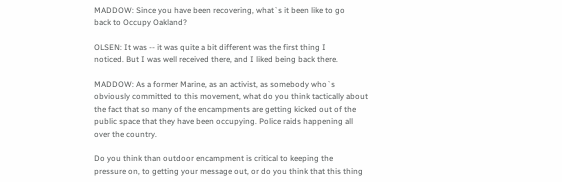MADDOW: Since you have been recovering, what`s it been like to go
back to Occupy Oakland?

OLSEN: It was -- it was quite a bit different was the first thing I
noticed. But I was well received there, and I liked being back there.

MADDOW: As a former Marine, as an activist, as somebody who`s
obviously committed to this movement, what do you think tactically about
the fact that so many of the encampments are getting kicked out of the
public space that they have been occupying. Police raids happening all
over the country.

Do you think than outdoor encampment is critical to keeping the
pressure on, to getting your message out, or do you think that this thing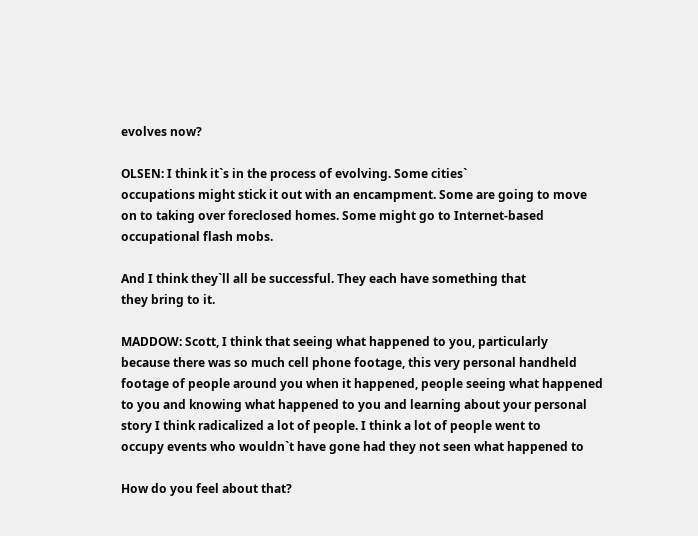evolves now?

OLSEN: I think it`s in the process of evolving. Some cities`
occupations might stick it out with an encampment. Some are going to move
on to taking over foreclosed homes. Some might go to Internet-based
occupational flash mobs.

And I think they`ll all be successful. They each have something that
they bring to it.

MADDOW: Scott, I think that seeing what happened to you, particularly
because there was so much cell phone footage, this very personal handheld
footage of people around you when it happened, people seeing what happened
to you and knowing what happened to you and learning about your personal
story I think radicalized a lot of people. I think a lot of people went to
occupy events who wouldn`t have gone had they not seen what happened to

How do you feel about that?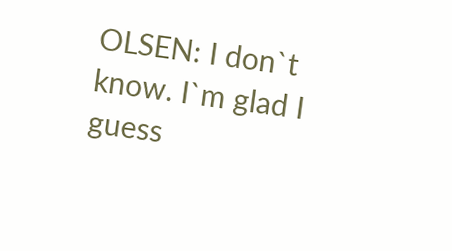OLSEN: I don`t know. I`m glad I guess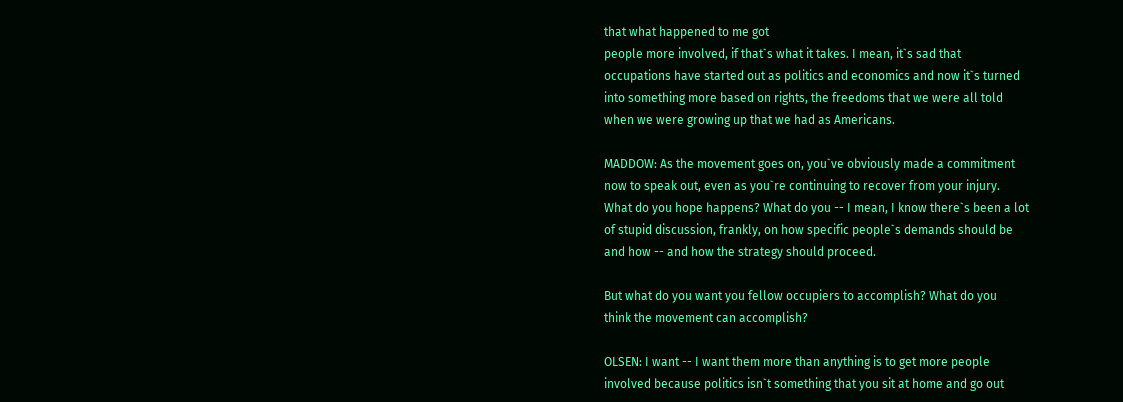that what happened to me got
people more involved, if that`s what it takes. I mean, it`s sad that
occupations have started out as politics and economics and now it`s turned
into something more based on rights, the freedoms that we were all told
when we were growing up that we had as Americans.

MADDOW: As the movement goes on, you`ve obviously made a commitment
now to speak out, even as you`re continuing to recover from your injury.
What do you hope happens? What do you -- I mean, I know there`s been a lot
of stupid discussion, frankly, on how specific people`s demands should be
and how -- and how the strategy should proceed.

But what do you want you fellow occupiers to accomplish? What do you
think the movement can accomplish?

OLSEN: I want -- I want them more than anything is to get more people
involved because politics isn`t something that you sit at home and go out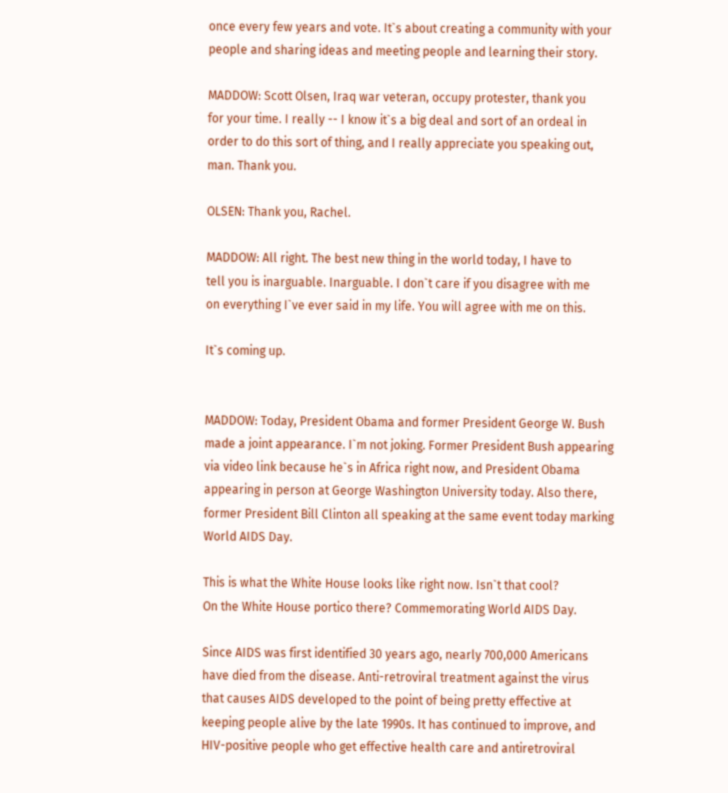once every few years and vote. It`s about creating a community with your
people and sharing ideas and meeting people and learning their story.

MADDOW: Scott Olsen, Iraq war veteran, occupy protester, thank you
for your time. I really -- I know it`s a big deal and sort of an ordeal in
order to do this sort of thing, and I really appreciate you speaking out,
man. Thank you.

OLSEN: Thank you, Rachel.

MADDOW: All right. The best new thing in the world today, I have to
tell you is inarguable. Inarguable. I don`t care if you disagree with me
on everything I`ve ever said in my life. You will agree with me on this.

It`s coming up.


MADDOW: Today, President Obama and former President George W. Bush
made a joint appearance. I`m not joking. Former President Bush appearing
via video link because he`s in Africa right now, and President Obama
appearing in person at George Washington University today. Also there,
former President Bill Clinton all speaking at the same event today marking
World AIDS Day.

This is what the White House looks like right now. Isn`t that cool?
On the White House portico there? Commemorating World AIDS Day.

Since AIDS was first identified 30 years ago, nearly 700,000 Americans
have died from the disease. Anti-retroviral treatment against the virus
that causes AIDS developed to the point of being pretty effective at
keeping people alive by the late 1990s. It has continued to improve, and
HIV-positive people who get effective health care and antiretroviral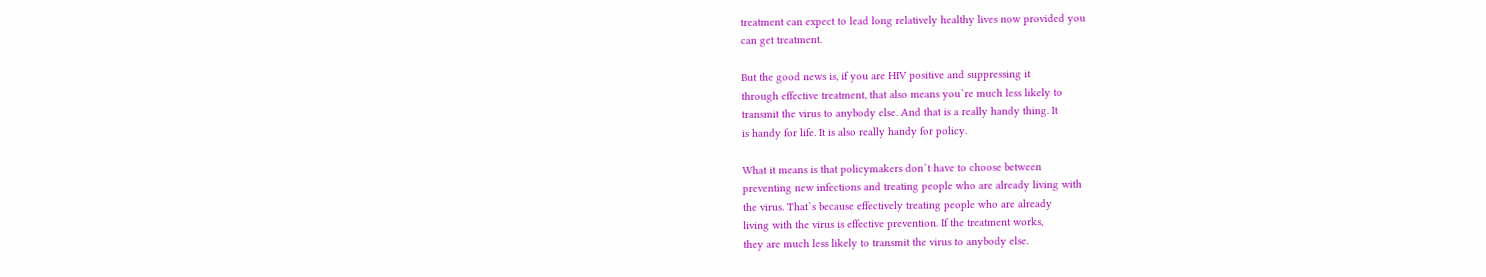treatment can expect to lead long relatively healthy lives now provided you
can get treatment.

But the good news is, if you are HIV positive and suppressing it
through effective treatment, that also means you`re much less likely to
transmit the virus to anybody else. And that is a really handy thing. It
is handy for life. It is also really handy for policy.

What it means is that policymakers don`t have to choose between
preventing new infections and treating people who are already living with
the virus. That`s because effectively treating people who are already
living with the virus is effective prevention. If the treatment works,
they are much less likely to transmit the virus to anybody else.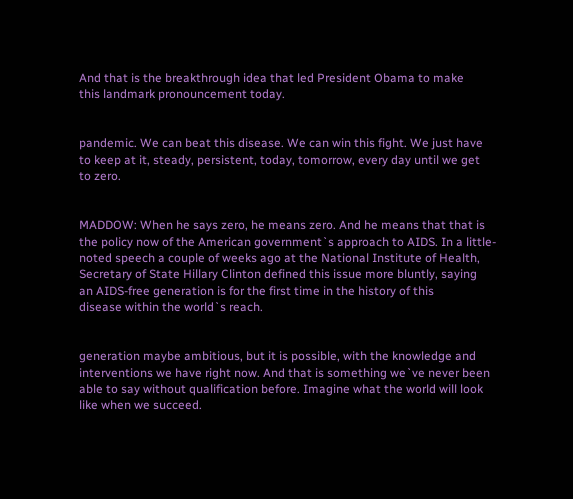And that is the breakthrough idea that led President Obama to make
this landmark pronouncement today.


pandemic. We can beat this disease. We can win this fight. We just have
to keep at it, steady, persistent, today, tomorrow, every day until we get
to zero.


MADDOW: When he says zero, he means zero. And he means that that is
the policy now of the American government`s approach to AIDS. In a little-
noted speech a couple of weeks ago at the National Institute of Health,
Secretary of State Hillary Clinton defined this issue more bluntly, saying
an AIDS-free generation is for the first time in the history of this
disease within the world`s reach.


generation maybe ambitious, but it is possible, with the knowledge and
interventions we have right now. And that is something we`ve never been
able to say without qualification before. Imagine what the world will look
like when we succeed.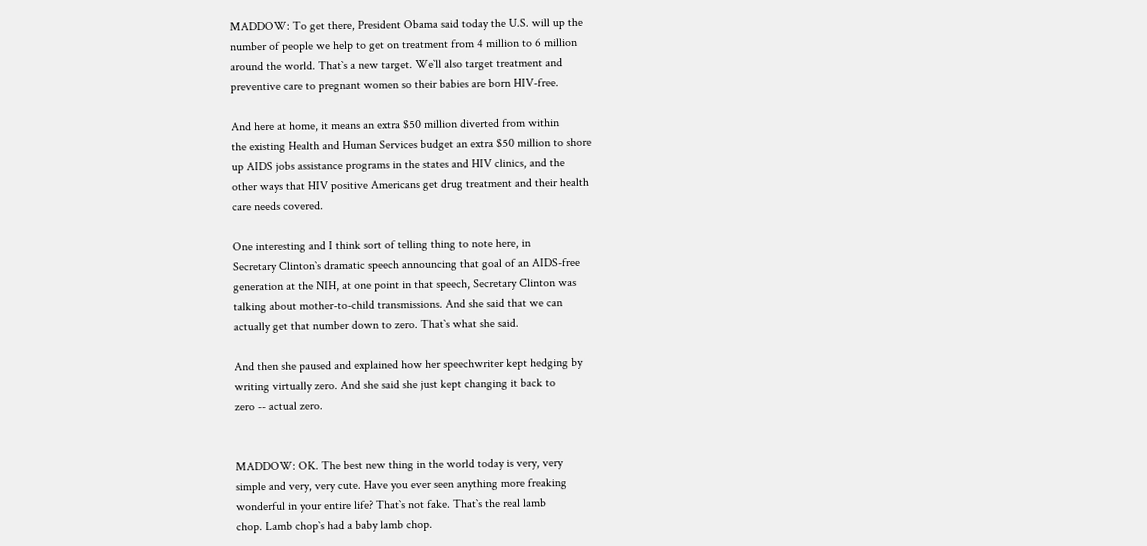MADDOW: To get there, President Obama said today the U.S. will up the
number of people we help to get on treatment from 4 million to 6 million
around the world. That`s a new target. We`ll also target treatment and
preventive care to pregnant women so their babies are born HIV-free.

And here at home, it means an extra $50 million diverted from within
the existing Health and Human Services budget an extra $50 million to shore
up AIDS jobs assistance programs in the states and HIV clinics, and the
other ways that HIV positive Americans get drug treatment and their health
care needs covered.

One interesting and I think sort of telling thing to note here, in
Secretary Clinton`s dramatic speech announcing that goal of an AIDS-free
generation at the NIH, at one point in that speech, Secretary Clinton was
talking about mother-to-child transmissions. And she said that we can
actually get that number down to zero. That`s what she said.

And then she paused and explained how her speechwriter kept hedging by
writing virtually zero. And she said she just kept changing it back to
zero -- actual zero.


MADDOW: OK. The best new thing in the world today is very, very
simple and very, very cute. Have you ever seen anything more freaking
wonderful in your entire life? That`s not fake. That`s the real lamb
chop. Lamb chop`s had a baby lamb chop.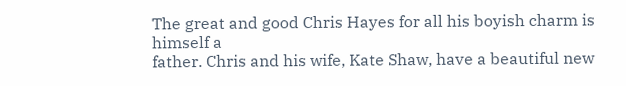The great and good Chris Hayes for all his boyish charm is himself a
father. Chris and his wife, Kate Shaw, have a beautiful new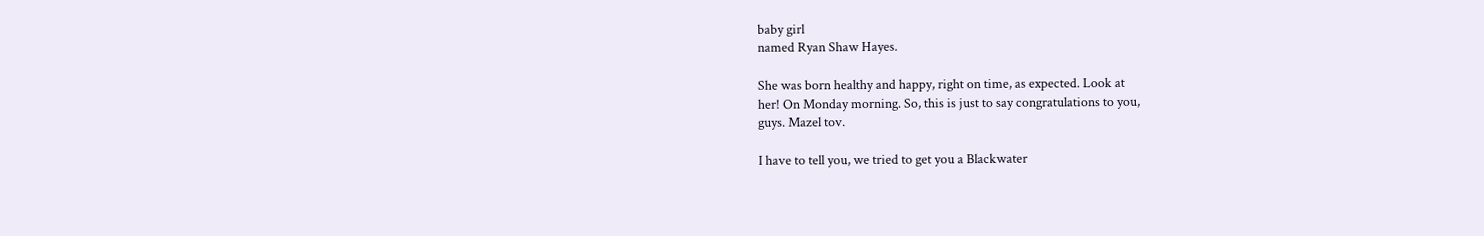baby girl
named Ryan Shaw Hayes.

She was born healthy and happy, right on time, as expected. Look at
her! On Monday morning. So, this is just to say congratulations to you,
guys. Mazel tov.

I have to tell you, we tried to get you a Blackwater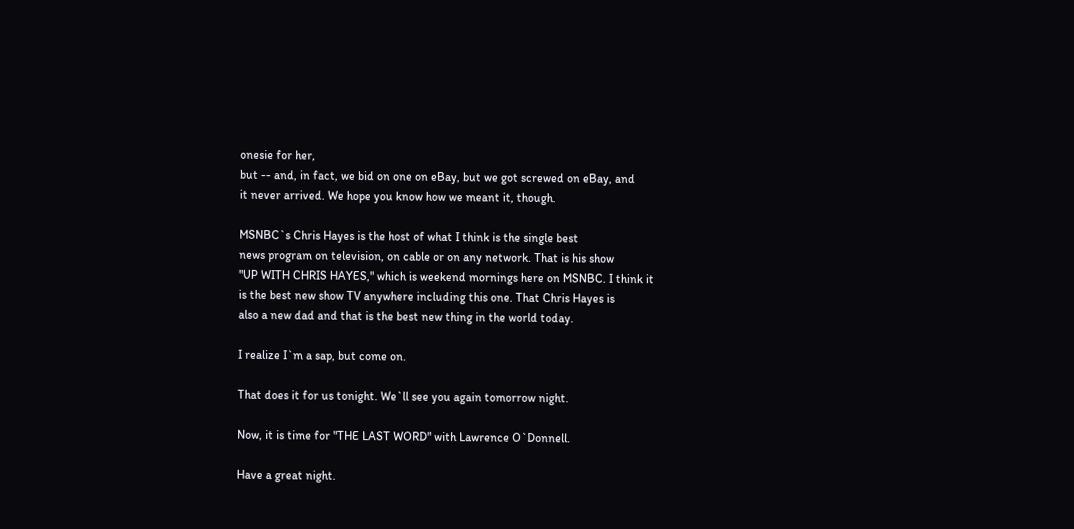onesie for her,
but -- and, in fact, we bid on one on eBay, but we got screwed on eBay, and
it never arrived. We hope you know how we meant it, though.

MSNBC`s Chris Hayes is the host of what I think is the single best
news program on television, on cable or on any network. That is his show
"UP WITH CHRIS HAYES," which is weekend mornings here on MSNBC. I think it
is the best new show TV anywhere including this one. That Chris Hayes is
also a new dad and that is the best new thing in the world today.

I realize I`m a sap, but come on.

That does it for us tonight. We`ll see you again tomorrow night.

Now, it is time for "THE LAST WORD" with Lawrence O`Donnell.

Have a great night.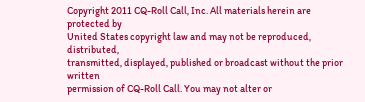Copyright 2011 CQ-Roll Call, Inc. All materials herein are protected by
United States copyright law and may not be reproduced, distributed,
transmitted, displayed, published or broadcast without the prior written
permission of CQ-Roll Call. You may not alter or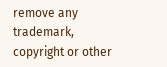remove any trademark,
copyright or other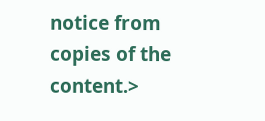notice from copies of the content.>